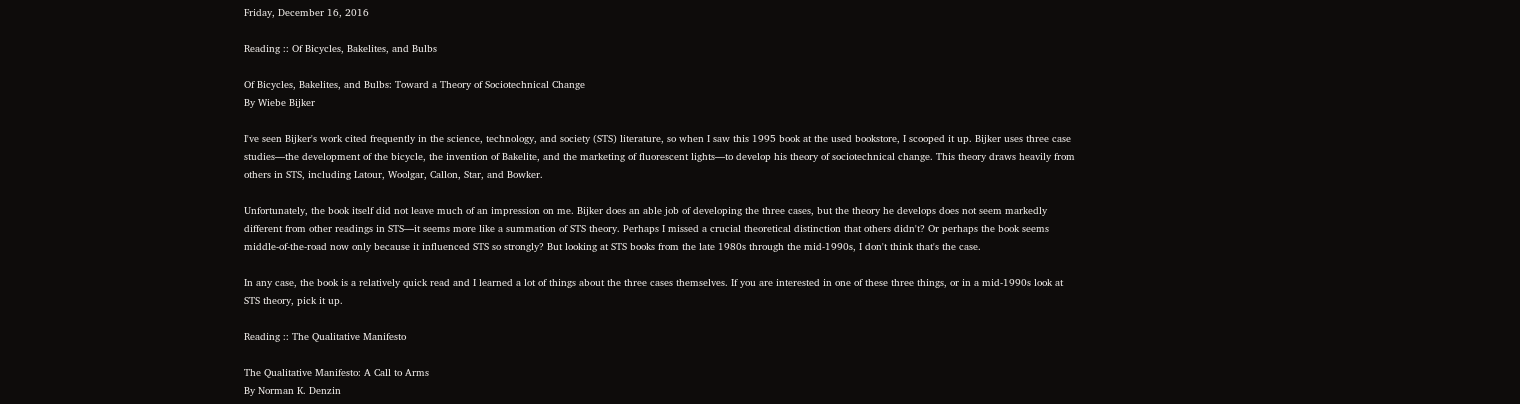Friday, December 16, 2016

Reading :: Of Bicycles, Bakelites, and Bulbs

Of Bicycles, Bakelites, and Bulbs: Toward a Theory of Sociotechnical Change
By Wiebe Bijker

I've seen Bijker's work cited frequently in the science, technology, and society (STS) literature, so when I saw this 1995 book at the used bookstore, I scooped it up. Bijker uses three case studies—the development of the bicycle, the invention of Bakelite, and the marketing of fluorescent lights—to develop his theory of sociotechnical change. This theory draws heavily from others in STS, including Latour, Woolgar, Callon, Star, and Bowker.

Unfortunately, the book itself did not leave much of an impression on me. Bijker does an able job of developing the three cases, but the theory he develops does not seem markedly different from other readings in STS—it seems more like a summation of STS theory. Perhaps I missed a crucial theoretical distinction that others didn't? Or perhaps the book seems middle-of-the-road now only because it influenced STS so strongly? But looking at STS books from the late 1980s through the mid-1990s, I don't think that's the case.

In any case, the book is a relatively quick read and I learned a lot of things about the three cases themselves. If you are interested in one of these three things, or in a mid-1990s look at STS theory, pick it up.

Reading :: The Qualitative Manifesto

The Qualitative Manifesto: A Call to Arms
By Norman K. Denzin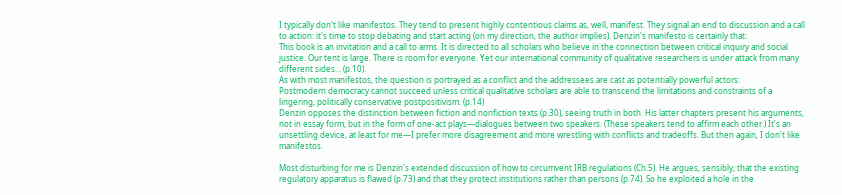I typically don't like manifestos. They tend to present highly contentious claims as, well, manifest. They signal an end to discussion and a call to action: it's time to stop debating and start acting (on my direction, the author implies). Denzin's manifesto is certainly that:
This book is an invitation and a call to arms. It is directed to all scholars who believe in the connection between critical inquiry and social justice. Our tent is large. There is room for everyone. Yet our international community of qualitative researchers is under attack from many different sides... (p.10).
As with most manifestos, the question is portrayed as a conflict and the addressees are cast as potentially powerful actors:
Postmodern democracy cannot succeed unless critical qualitative scholars are able to transcend the limitations and constraints of a lingering, politically conservative postpositivism. (p.14)
Denzin opposes the distinction between fiction and nonfiction texts (p.30), seeing truth in both. His latter chapters present his arguments, not in essay form, but in the form of one-act plays—dialogues between two speakers. (These speakers tend to affirm each other.) It's an unsettling device, at least for me—I prefer more disagreement and more wrestling with conflicts and tradeoffs. But then again, I don't like manifestos.

Most disturbing for me is Denzin's extended discussion of how to circumvent IRB regulations (Ch.5). He argues, sensibly, that the existing regulatory apparatus is flawed (p.73) and that they protect institutions rather than persons (p.74). So he exploited a hole in the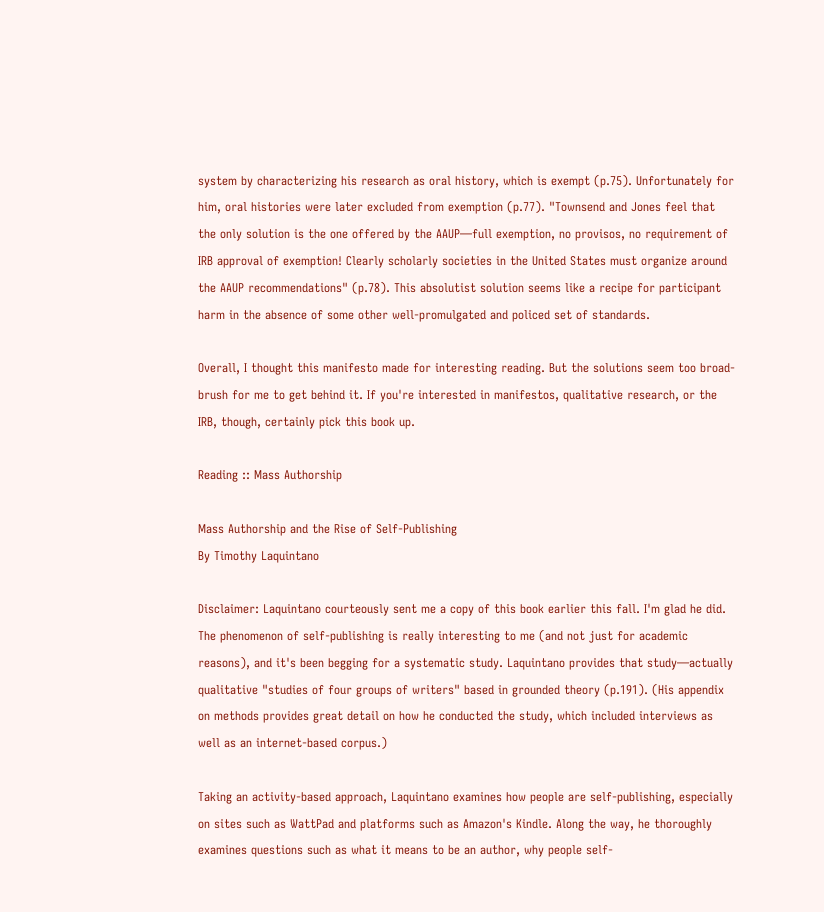system by characterizing his research as oral history, which is exempt (p.75). Unfortunately for him, oral histories were later excluded from exemption (p.77). "Townsend and Jones feel that the only solution is the one offered by the AAUP—full exemption, no provisos, no requirement of IRB approval of exemption! Clearly scholarly societies in the United States must organize around the AAUP recommendations" (p.78). This absolutist solution seems like a recipe for participant harm in the absence of some other well-promulgated and policed set of standards.

Overall, I thought this manifesto made for interesting reading. But the solutions seem too broad-brush for me to get behind it. If you're interested in manifestos, qualitative research, or the IRB, though, certainly pick this book up.

Reading :: Mass Authorship

Mass Authorship and the Rise of Self-Publishing
By Timothy Laquintano

Disclaimer: Laquintano courteously sent me a copy of this book earlier this fall. I'm glad he did. The phenomenon of self-publishing is really interesting to me (and not just for academic reasons), and it's been begging for a systematic study. Laquintano provides that study—actually qualitative "studies of four groups of writers" based in grounded theory (p.191). (His appendix on methods provides great detail on how he conducted the study, which included interviews as well as an internet-based corpus.)

Taking an activity-based approach, Laquintano examines how people are self-publishing, especially on sites such as WattPad and platforms such as Amazon's Kindle. Along the way, he thoroughly examines questions such as what it means to be an author, why people self-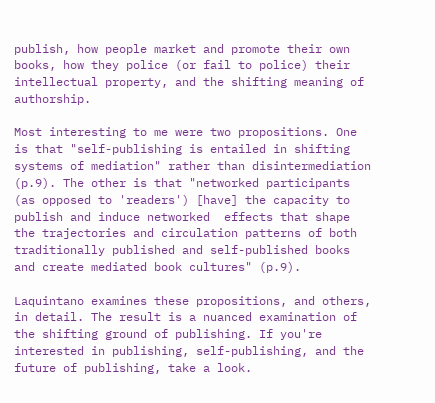publish, how people market and promote their own books, how they police (or fail to police) their intellectual property, and the shifting meaning of authorship.

Most interesting to me were two propositions. One is that "self-publishing is entailed in shifting systems of mediation" rather than disintermediation (p.9). The other is that "networked participants (as opposed to 'readers') [have] the capacity to publish and induce networked  effects that shape the trajectories and circulation patterns of both traditionally published and self-published books and create mediated book cultures" (p.9).

Laquintano examines these propositions, and others, in detail. The result is a nuanced examination of the shifting ground of publishing. If you're interested in publishing, self-publishing, and the future of publishing, take a look.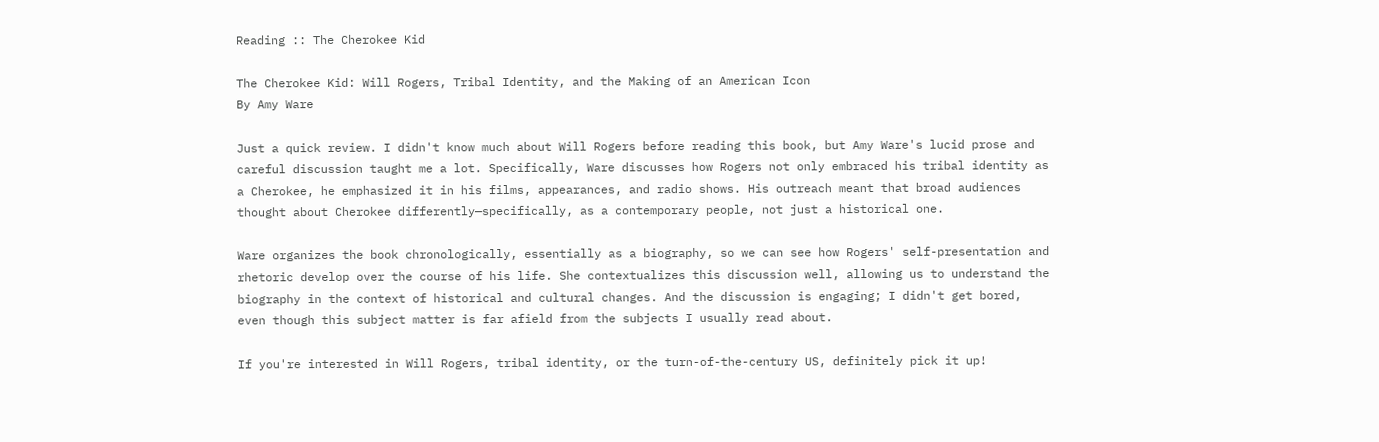Reading :: The Cherokee Kid

The Cherokee Kid: Will Rogers, Tribal Identity, and the Making of an American Icon
By Amy Ware

Just a quick review. I didn't know much about Will Rogers before reading this book, but Amy Ware's lucid prose and careful discussion taught me a lot. Specifically, Ware discusses how Rogers not only embraced his tribal identity as a Cherokee, he emphasized it in his films, appearances, and radio shows. His outreach meant that broad audiences thought about Cherokee differently—specifically, as a contemporary people, not just a historical one.

Ware organizes the book chronologically, essentially as a biography, so we can see how Rogers' self-presentation and rhetoric develop over the course of his life. She contextualizes this discussion well, allowing us to understand the biography in the context of historical and cultural changes. And the discussion is engaging; I didn't get bored, even though this subject matter is far afield from the subjects I usually read about.

If you're interested in Will Rogers, tribal identity, or the turn-of-the-century US, definitely pick it up!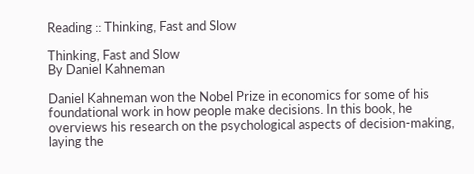Reading :: Thinking, Fast and Slow

Thinking, Fast and Slow
By Daniel Kahneman

Daniel Kahneman won the Nobel Prize in economics for some of his foundational work in how people make decisions. In this book, he overviews his research on the psychological aspects of decision-making, laying the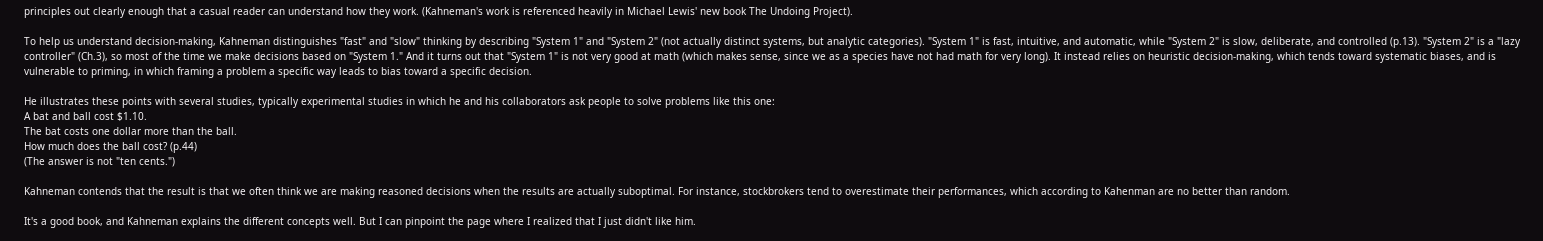principles out clearly enough that a casual reader can understand how they work. (Kahneman's work is referenced heavily in Michael Lewis' new book The Undoing Project).

To help us understand decision-making, Kahneman distinguishes "fast" and "slow" thinking by describing "System 1" and "System 2" (not actually distinct systems, but analytic categories). "System 1" is fast, intuitive, and automatic, while "System 2" is slow, deliberate, and controlled (p.13). "System 2" is a "lazy controller" (Ch.3), so most of the time we make decisions based on "System 1." And it turns out that "System 1" is not very good at math (which makes sense, since we as a species have not had math for very long). It instead relies on heuristic decision-making, which tends toward systematic biases, and is vulnerable to priming, in which framing a problem a specific way leads to bias toward a specific decision.

He illustrates these points with several studies, typically experimental studies in which he and his collaborators ask people to solve problems like this one:
A bat and ball cost $1.10.
The bat costs one dollar more than the ball.
How much does the ball cost? (p.44)
(The answer is not "ten cents.")

Kahneman contends that the result is that we often think we are making reasoned decisions when the results are actually suboptimal. For instance, stockbrokers tend to overestimate their performances, which according to Kahenman are no better than random.

It's a good book, and Kahneman explains the different concepts well. But I can pinpoint the page where I realized that I just didn't like him.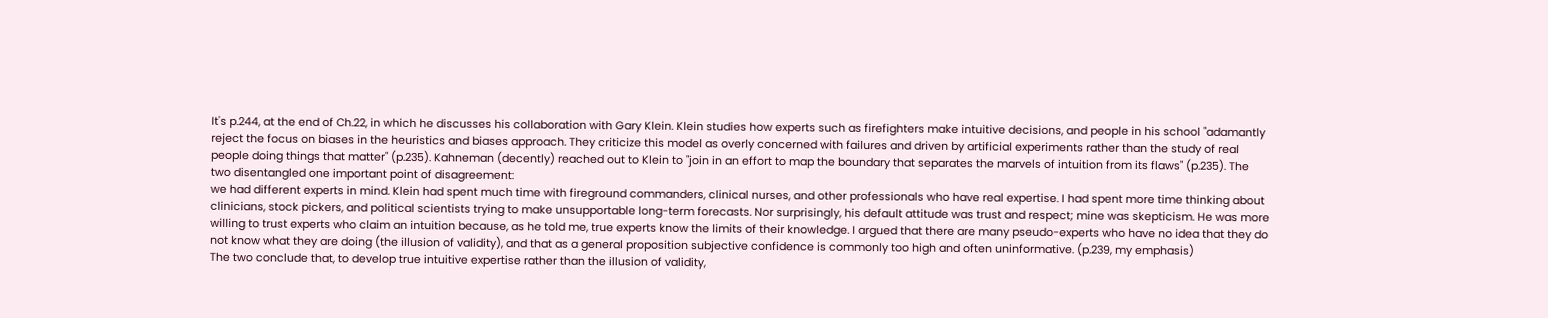It's p.244, at the end of Ch.22, in which he discusses his collaboration with Gary Klein. Klein studies how experts such as firefighters make intuitive decisions, and people in his school "adamantly reject the focus on biases in the heuristics and biases approach. They criticize this model as overly concerned with failures and driven by artificial experiments rather than the study of real people doing things that matter" (p.235). Kahneman (decently) reached out to Klein to "join in an effort to map the boundary that separates the marvels of intuition from its flaws" (p.235). The two disentangled one important point of disagreement:
we had different experts in mind. Klein had spent much time with fireground commanders, clinical nurses, and other professionals who have real expertise. I had spent more time thinking about clinicians, stock pickers, and political scientists trying to make unsupportable long-term forecasts. Nor surprisingly, his default attitude was trust and respect; mine was skepticism. He was more willing to trust experts who claim an intuition because, as he told me, true experts know the limits of their knowledge. I argued that there are many pseudo-experts who have no idea that they do not know what they are doing (the illusion of validity), and that as a general proposition subjective confidence is commonly too high and often uninformative. (p.239, my emphasis)
The two conclude that, to develop true intuitive expertise rather than the illusion of validity,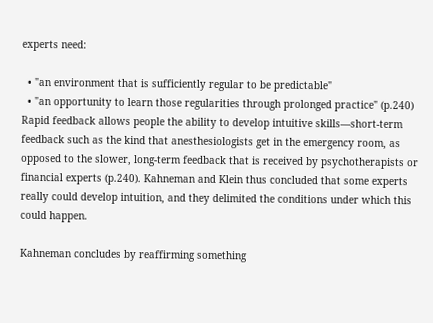experts need:

  • "an environment that is sufficiently regular to be predictable"
  • "an opportunity to learn those regularities through prolonged practice" (p.240)
Rapid feedback allows people the ability to develop intuitive skills—short-term feedback such as the kind that anesthesiologists get in the emergency room, as opposed to the slower, long-term feedback that is received by psychotherapists or financial experts (p.240). Kahneman and Klein thus concluded that some experts really could develop intuition, and they delimited the conditions under which this could happen.

Kahneman concludes by reaffirming something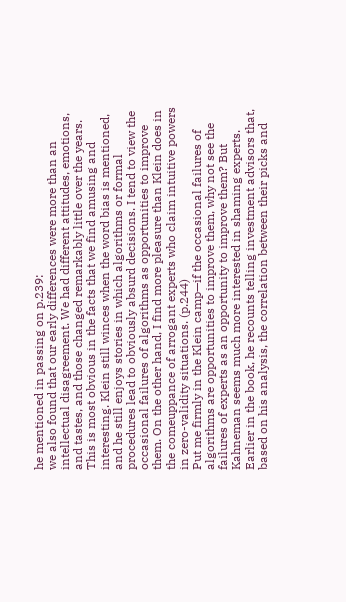he mentioned in passing on p.239:
we also found that our early differences were more than an intellectual disagreement. We had different attitudes, emotions, and tastes, and those changed remarkably little over the years. This is most obvious in the facts that we find amusing and interesting. Klein still winces when the word bias is mentioned, and he still enjoys stories in which algorithms or formal procedures lead to obviously absurd decisions. I tend to view the occasional failures of algorithms as opportunities to improve them. On the other hand, I find more pleasure than Klein does in the comeuppance of arrogant experts who claim intuitive powers in zero-validity situations. (p.244)
Put me firmly in the Klein camp—if the occasional failures of algorithms are opportunities to improve them, why not see the failures of experts as an opportunity to improve them? But Kahneman seems much more interested in shaming experts. Earlier in the book, he recounts telling investment advisors that, based on his analysis, the correlation between their picks and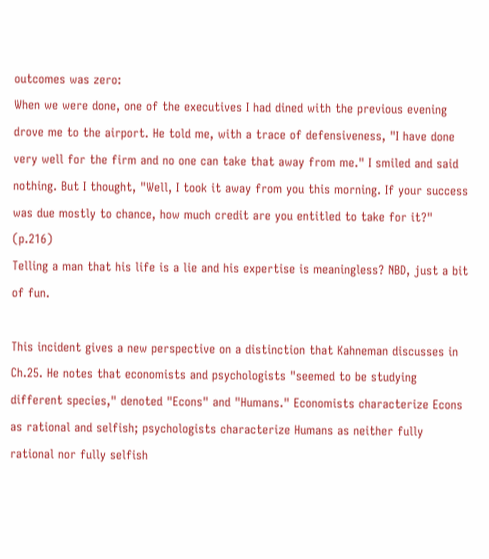outcomes was zero:
When we were done, one of the executives I had dined with the previous evening drove me to the airport. He told me, with a trace of defensiveness, "I have done very well for the firm and no one can take that away from me." I smiled and said nothing. But I thought, "Well, I took it away from you this morning. If your success was due mostly to chance, how much credit are you entitled to take for it?" (p.216)
Telling a man that his life is a lie and his expertise is meaningless? NBD, just a bit of fun.

This incident gives a new perspective on a distinction that Kahneman discusses in Ch.25. He notes that economists and psychologists "seemed to be studying different species," denoted "Econs" and "Humans." Economists characterize Econs as rational and selfish; psychologists characterize Humans as neither fully rational nor fully selfish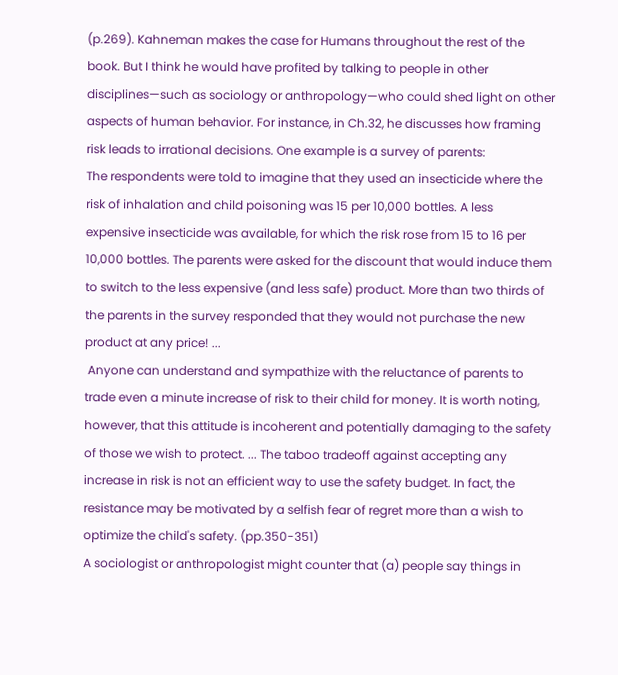(p.269). Kahneman makes the case for Humans throughout the rest of the book. But I think he would have profited by talking to people in other disciplines—such as sociology or anthropology—who could shed light on other aspects of human behavior. For instance, in Ch.32, he discusses how framing risk leads to irrational decisions. One example is a survey of parents:
The respondents were told to imagine that they used an insecticide where the risk of inhalation and child poisoning was 15 per 10,000 bottles. A less expensive insecticide was available, for which the risk rose from 15 to 16 per 10,000 bottles. The parents were asked for the discount that would induce them to switch to the less expensive (and less safe) product. More than two thirds of the parents in the survey responded that they would not purchase the new product at any price! ...
 Anyone can understand and sympathize with the reluctance of parents to trade even a minute increase of risk to their child for money. It is worth noting, however, that this attitude is incoherent and potentially damaging to the safety of those we wish to protect. ... The taboo tradeoff against accepting any increase in risk is not an efficient way to use the safety budget. In fact, the resistance may be motivated by a selfish fear of regret more than a wish to optimize the child's safety. (pp.350-351)
A sociologist or anthropologist might counter that (a) people say things in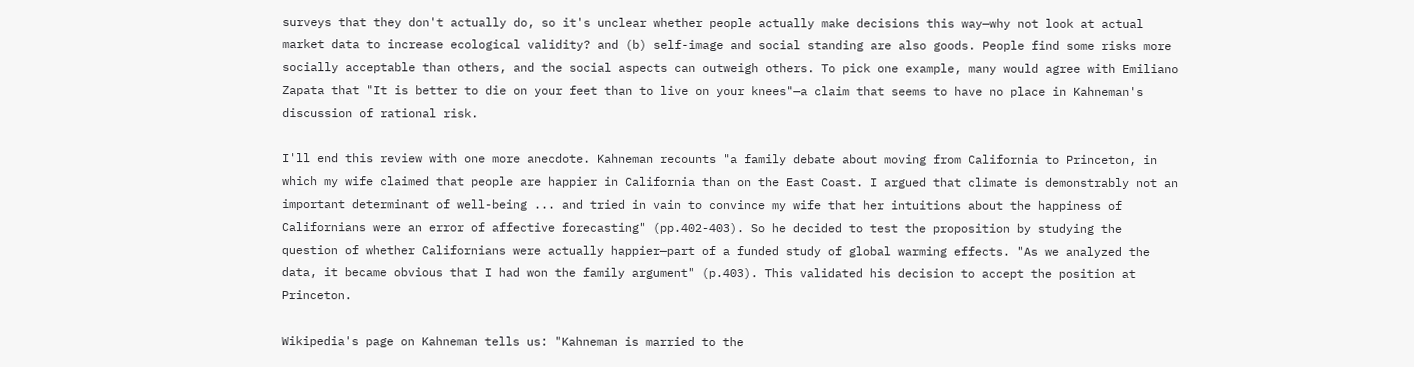surveys that they don't actually do, so it's unclear whether people actually make decisions this way—why not look at actual market data to increase ecological validity? and (b) self-image and social standing are also goods. People find some risks more socially acceptable than others, and the social aspects can outweigh others. To pick one example, many would agree with Emiliano Zapata that "It is better to die on your feet than to live on your knees"—a claim that seems to have no place in Kahneman's discussion of rational risk.

I'll end this review with one more anecdote. Kahneman recounts "a family debate about moving from California to Princeton, in which my wife claimed that people are happier in California than on the East Coast. I argued that climate is demonstrably not an important determinant of well-being ... and tried in vain to convince my wife that her intuitions about the happiness of Californians were an error of affective forecasting" (pp.402-403). So he decided to test the proposition by studying the question of whether Californians were actually happier—part of a funded study of global warming effects. "As we analyzed the data, it became obvious that I had won the family argument" (p.403). This validated his decision to accept the position at Princeton.

Wikipedia's page on Kahneman tells us: "Kahneman is married to the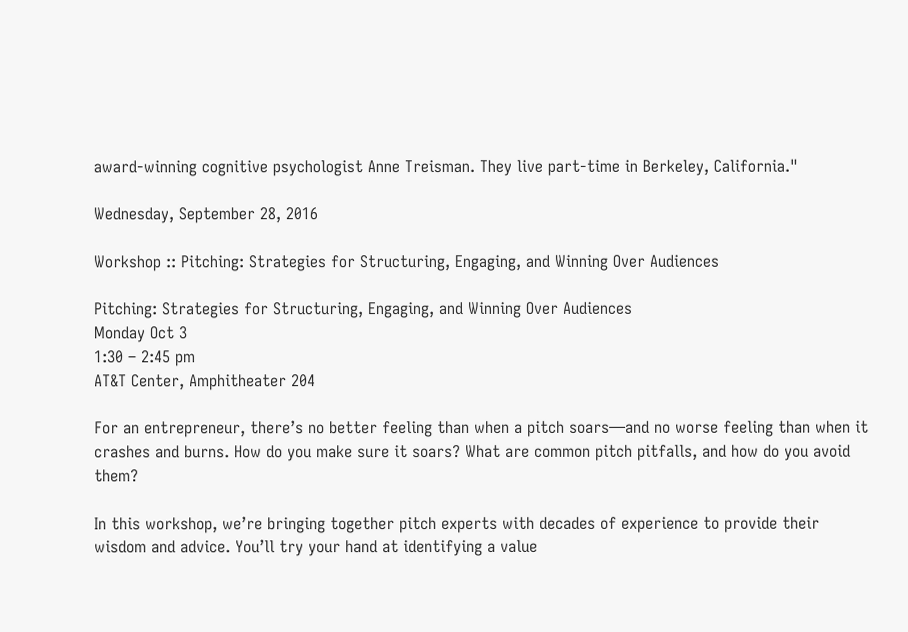award-winning cognitive psychologist Anne Treisman. They live part-time in Berkeley, California."

Wednesday, September 28, 2016

Workshop :: Pitching: Strategies for Structuring, Engaging, and Winning Over Audiences

Pitching: Strategies for Structuring, Engaging, and Winning Over Audiences
Monday Oct 3
1:30 – 2:45 pm
AT&T Center, Amphitheater 204

For an entrepreneur, there’s no better feeling than when a pitch soars—and no worse feeling than when it crashes and burns. How do you make sure it soars? What are common pitch pitfalls, and how do you avoid them?

In this workshop, we’re bringing together pitch experts with decades of experience to provide their wisdom and advice. You’ll try your hand at identifying a value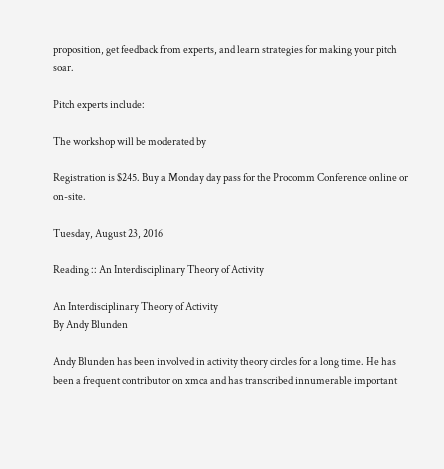proposition, get feedback from experts, and learn strategies for making your pitch soar.

Pitch experts include:

The workshop will be moderated by

Registration is $245. Buy a Monday day pass for the Procomm Conference online or on-site.

Tuesday, August 23, 2016

Reading :: An Interdisciplinary Theory of Activity

An Interdisciplinary Theory of Activity
By Andy Blunden

Andy Blunden has been involved in activity theory circles for a long time. He has been a frequent contributor on xmca and has transcribed innumerable important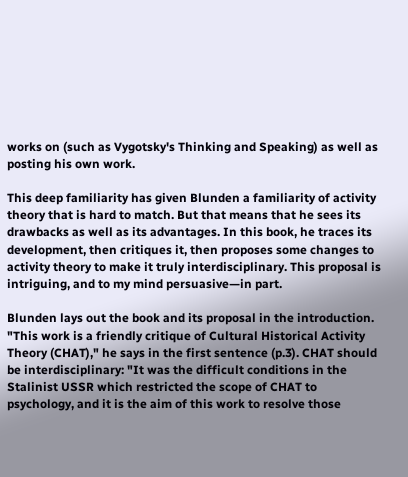works on (such as Vygotsky's Thinking and Speaking) as well as posting his own work.

This deep familiarity has given Blunden a familiarity of activity theory that is hard to match. But that means that he sees its drawbacks as well as its advantages. In this book, he traces its development, then critiques it, then proposes some changes to activity theory to make it truly interdisciplinary. This proposal is intriguing, and to my mind persuasive—in part.

Blunden lays out the book and its proposal in the introduction. "This work is a friendly critique of Cultural Historical Activity Theory (CHAT)," he says in the first sentence (p.3). CHAT should be interdisciplinary: "It was the difficult conditions in the Stalinist USSR which restricted the scope of CHAT to psychology, and it is the aim of this work to resolve those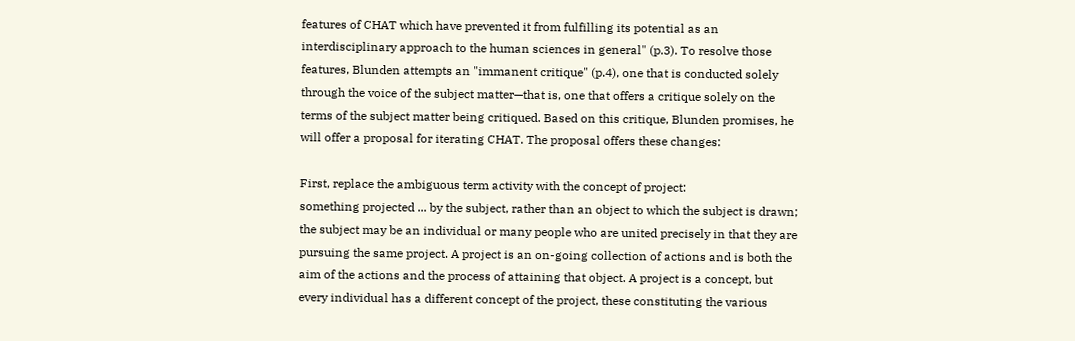features of CHAT which have prevented it from fulfilling its potential as an interdisciplinary approach to the human sciences in general" (p.3). To resolve those features, Blunden attempts an "immanent critique" (p.4), one that is conducted solely through the voice of the subject matter—that is, one that offers a critique solely on the terms of the subject matter being critiqued. Based on this critique, Blunden promises, he will offer a proposal for iterating CHAT. The proposal offers these changes:

First, replace the ambiguous term activity with the concept of project:
something projected ... by the subject, rather than an object to which the subject is drawn; the subject may be an individual or many people who are united precisely in that they are pursuing the same project. A project is an on-going collection of actions and is both the aim of the actions and the process of attaining that object. A project is a concept, but every individual has a different concept of the project, these constituting the various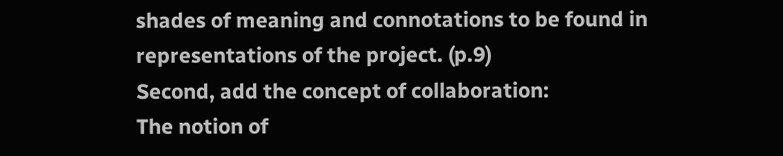shades of meaning and connotations to be found in representations of the project. (p.9)
Second, add the concept of collaboration:
The notion of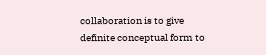collaboration is to give definite conceptual form to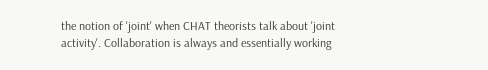the notion of 'joint' when CHAT theorists talk about 'joint activity'. Collaboration is always and essentially working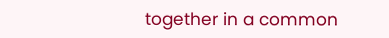together in a common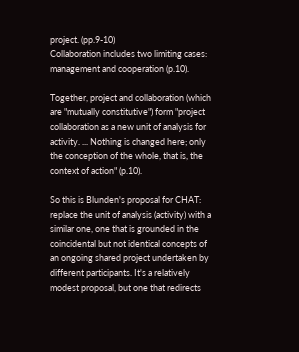project. (pp.9-10)
Collaboration includes two limiting cases: management and cooperation (p.10).

Together, project and collaboration (which are "mutually constitutive") form "project collaboration as a new unit of analysis for activity. ... Nothing is changed here; only the conception of the whole, that is, the context of action" (p.10).

So this is Blunden's proposal for CHAT: replace the unit of analysis (activity) with a similar one, one that is grounded in the coincidental but not identical concepts of an ongoing shared project undertaken by different participants. It's a relatively modest proposal, but one that redirects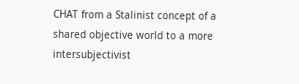CHAT from a Stalinist concept of a shared objective world to a more intersubjectivist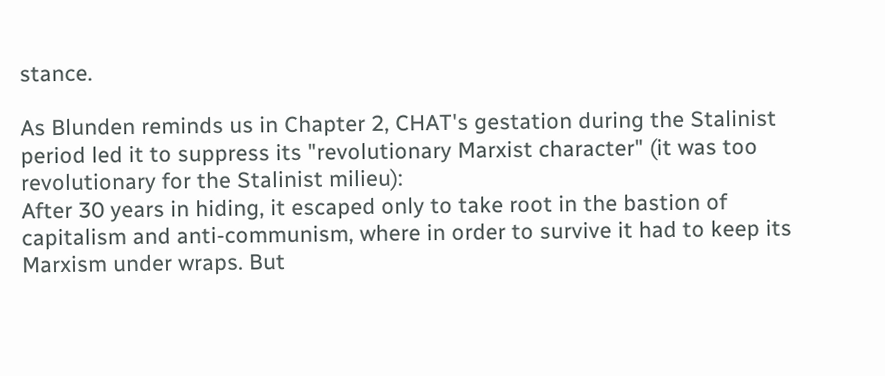stance.

As Blunden reminds us in Chapter 2, CHAT's gestation during the Stalinist period led it to suppress its "revolutionary Marxist character" (it was too revolutionary for the Stalinist milieu):
After 30 years in hiding, it escaped only to take root in the bastion of capitalism and anti-communism, where in order to survive it had to keep its Marxism under wraps. But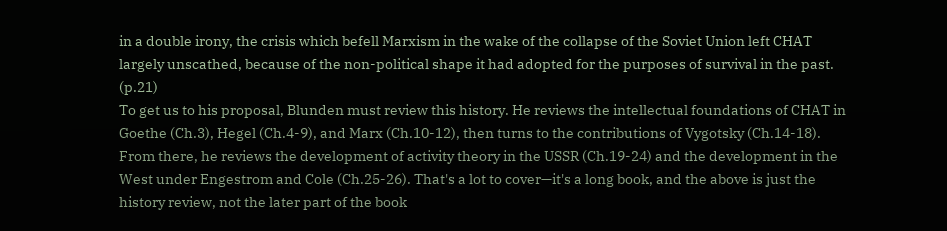in a double irony, the crisis which befell Marxism in the wake of the collapse of the Soviet Union left CHAT largely unscathed, because of the non-political shape it had adopted for the purposes of survival in the past. (p.21)
To get us to his proposal, Blunden must review this history. He reviews the intellectual foundations of CHAT in Goethe (Ch.3), Hegel (Ch.4-9), and Marx (Ch.10-12), then turns to the contributions of Vygotsky (Ch.14-18). From there, he reviews the development of activity theory in the USSR (Ch.19-24) and the development in the West under Engestrom and Cole (Ch.25-26). That's a lot to cover—it's a long book, and the above is just the history review, not the later part of the book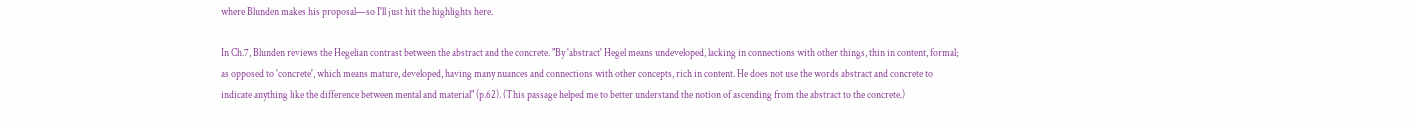where Blunden makes his proposal—so I'll just hit the highlights here.

In Ch.7, Blunden reviews the Hegelian contrast between the abstract and the concrete. "By 'abstract' Hegel means undeveloped, lacking in connections with other things, thin in content, formal; as opposed to 'concrete', which means mature, developed, having many nuances and connections with other concepts, rich in content. He does not use the words abstract and concrete to indicate anything like the difference between mental and material" (p.62). (This passage helped me to better understand the notion of ascending from the abstract to the concrete.)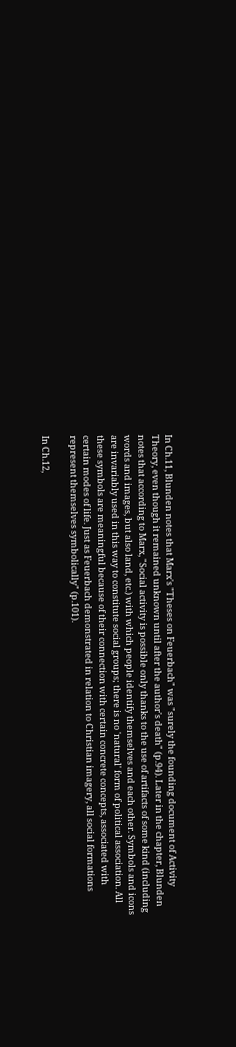In Ch.11, Blunden notes that Marx's "Theses on Feuerbach" was "surely the founding document of Activity Theory, even though it remained unknown until after the author's death" (p.94). Later in the chapter, Blunden notes that according to Marx, "Social activity is possible only thanks to the use of artifacts of some kind (including words and images, but also land, etc.) with which people identify themselves and each other. Symbols and icons are invariably used in this way to constitute social groups; there is no 'natural' form of political association. All these symbols are meaningful because of their connection with certain concrete concepts, associated with certain modes of life. Just as Feuerbach demonstrated in relation to Christian imagery, all social formations represent themselves symbolically" (p.101).

In Ch.12,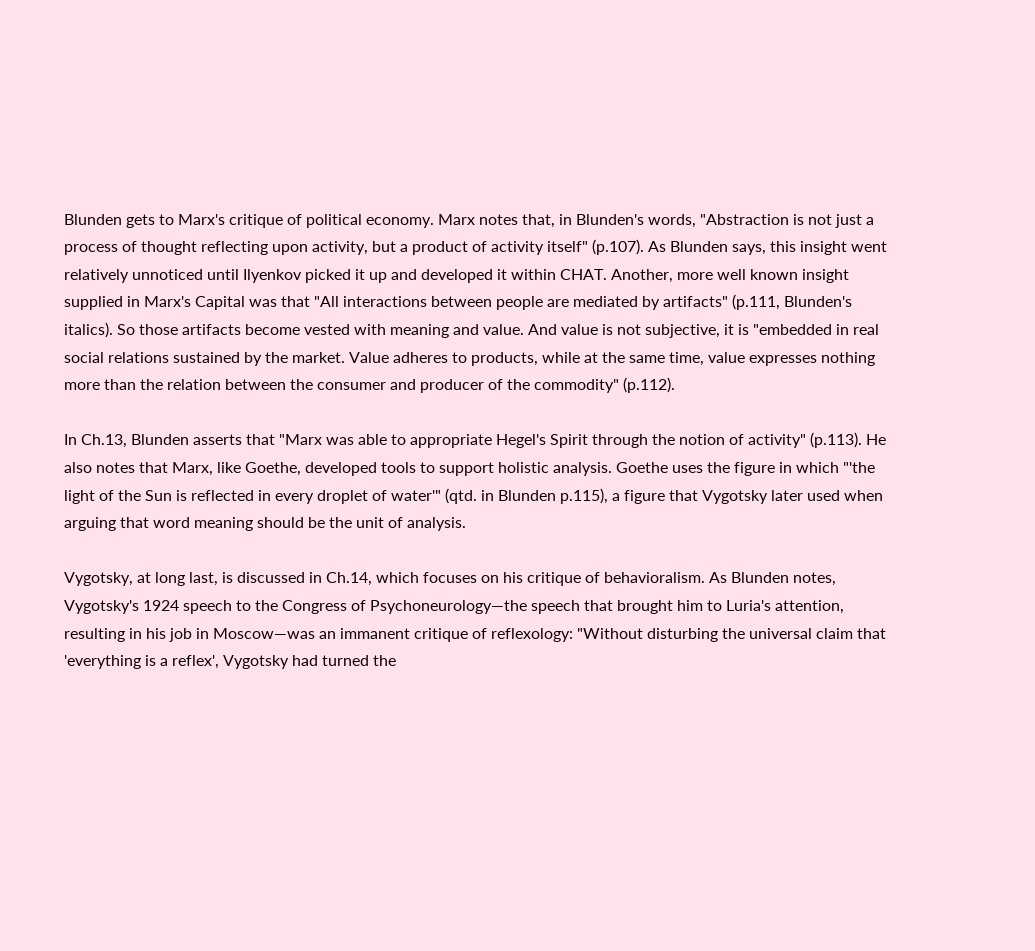Blunden gets to Marx's critique of political economy. Marx notes that, in Blunden's words, "Abstraction is not just a process of thought reflecting upon activity, but a product of activity itself" (p.107). As Blunden says, this insight went relatively unnoticed until Ilyenkov picked it up and developed it within CHAT. Another, more well known insight supplied in Marx's Capital was that "All interactions between people are mediated by artifacts" (p.111, Blunden's italics). So those artifacts become vested with meaning and value. And value is not subjective, it is "embedded in real social relations sustained by the market. Value adheres to products, while at the same time, value expresses nothing more than the relation between the consumer and producer of the commodity" (p.112).

In Ch.13, Blunden asserts that "Marx was able to appropriate Hegel's Spirit through the notion of activity" (p.113). He also notes that Marx, like Goethe, developed tools to support holistic analysis. Goethe uses the figure in which "'the light of the Sun is reflected in every droplet of water'" (qtd. in Blunden p.115), a figure that Vygotsky later used when arguing that word meaning should be the unit of analysis.

Vygotsky, at long last, is discussed in Ch.14, which focuses on his critique of behavioralism. As Blunden notes, Vygotsky's 1924 speech to the Congress of Psychoneurology—the speech that brought him to Luria's attention, resulting in his job in Moscow—was an immanent critique of reflexology: "Without disturbing the universal claim that 'everything is a reflex', Vygotsky had turned the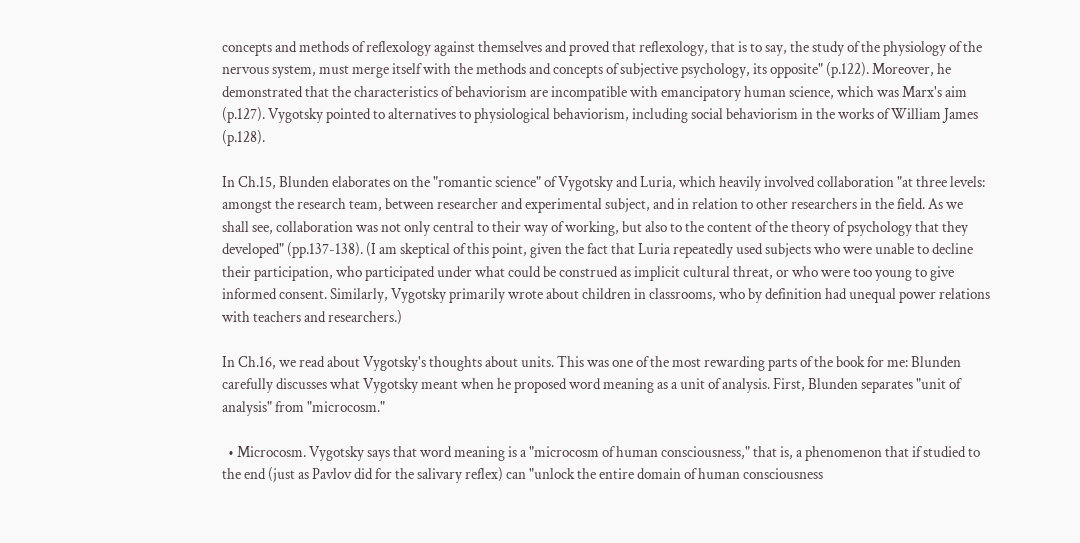concepts and methods of reflexology against themselves and proved that reflexology, that is to say, the study of the physiology of the nervous system, must merge itself with the methods and concepts of subjective psychology, its opposite" (p.122). Moreover, he demonstrated that the characteristics of behaviorism are incompatible with emancipatory human science, which was Marx's aim (p.127). Vygotsky pointed to alternatives to physiological behaviorism, including social behaviorism in the works of William James (p.128).

In Ch.15, Blunden elaborates on the "romantic science" of Vygotsky and Luria, which heavily involved collaboration "at three levels: amongst the research team, between researcher and experimental subject, and in relation to other researchers in the field. As we shall see, collaboration was not only central to their way of working, but also to the content of the theory of psychology that they developed" (pp.137-138). (I am skeptical of this point, given the fact that Luria repeatedly used subjects who were unable to decline their participation, who participated under what could be construed as implicit cultural threat, or who were too young to give informed consent. Similarly, Vygotsky primarily wrote about children in classrooms, who by definition had unequal power relations with teachers and researchers.)

In Ch.16, we read about Vygotsky's thoughts about units. This was one of the most rewarding parts of the book for me: Blunden carefully discusses what Vygotsky meant when he proposed word meaning as a unit of analysis. First, Blunden separates "unit of analysis" from "microcosm."

  • Microcosm. Vygotsky says that word meaning is a "microcosm of human consciousness," that is, a phenomenon that if studied to the end (just as Pavlov did for the salivary reflex) can "unlock the entire domain of human consciousness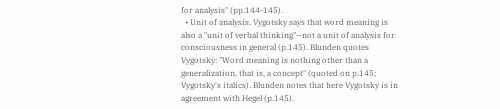for analysis" (pp.144-145).
  • Unit of analysis. Vygotsky says that word meaning is also a "unit of verbal thinking"—not a unit of analysis for consciousness in general (p.145). Blunden quotes Vygotsky: "Word meaning is nothing other than a generalization, that is, a concept" (quoted on p.145; Vygotsky's italics). Blunden notes that here Vygotsky is in agreement with Hegel (p.145).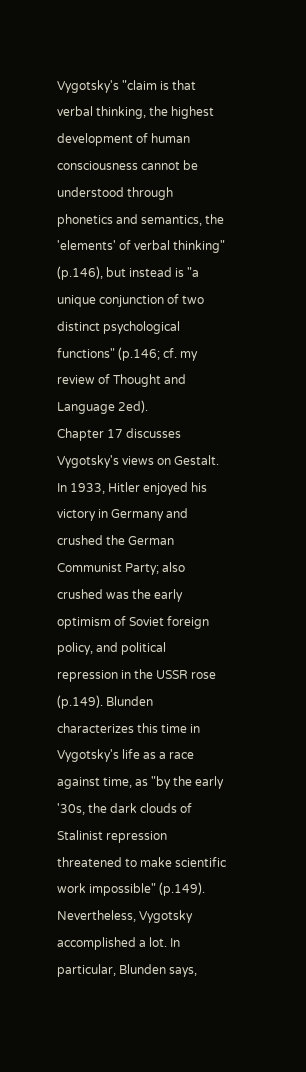Vygotsky's "claim is that verbal thinking, the highest development of human consciousness cannot be understood through phonetics and semantics, the 'elements' of verbal thinking" (p.146), but instead is "a unique conjunction of two distinct psychological functions" (p.146; cf. my review of Thought and Language 2ed).
Chapter 17 discusses Vygotsky's views on Gestalt. In 1933, Hitler enjoyed his victory in Germany and crushed the German Communist Party; also crushed was the early optimism of Soviet foreign policy, and political repression in the USSR rose (p.149). Blunden characterizes this time in Vygotsky's life as a race against time, as "by the early '30s, the dark clouds of Stalinist repression threatened to make scientific work impossible" (p.149). Nevertheless, Vygotsky accomplished a lot. In particular, Blunden says,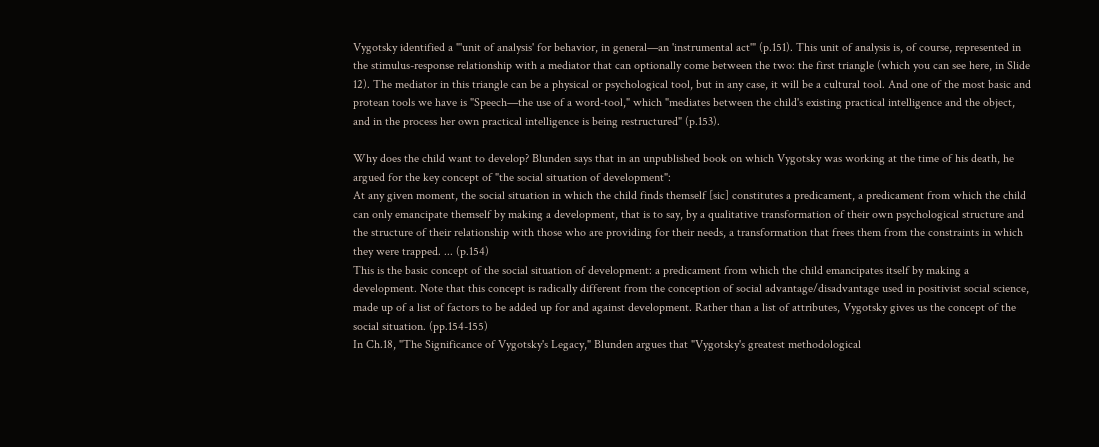Vygotsky identified a "'unit of analysis' for behavior, in general—an 'instrumental act'" (p.151). This unit of analysis is, of course, represented in the stimulus-response relationship with a mediator that can optionally come between the two: the first triangle (which you can see here, in Slide 12). The mediator in this triangle can be a physical or psychological tool, but in any case, it will be a cultural tool. And one of the most basic and protean tools we have is "Speech—the use of a word-tool," which "mediates between the child's existing practical intelligence and the object, and in the process her own practical intelligence is being restructured" (p.153).

Why does the child want to develop? Blunden says that in an unpublished book on which Vygotsky was working at the time of his death, he argued for the key concept of "the social situation of development":
At any given moment, the social situation in which the child finds themself [sic] constitutes a predicament, a predicament from which the child can only emancipate themself by making a development, that is to say, by a qualitative transformation of their own psychological structure and the structure of their relationship with those who are providing for their needs, a transformation that frees them from the constraints in which they were trapped. ... (p.154)
This is the basic concept of the social situation of development: a predicament from which the child emancipates itself by making a development. Note that this concept is radically different from the conception of social advantage/disadvantage used in positivist social science, made up of a list of factors to be added up for and against development. Rather than a list of attributes, Vygotsky gives us the concept of the social situation. (pp.154-155)
In Ch.18, "The Significance of Vygotsky's Legacy," Blunden argues that "Vygotsky's greatest methodological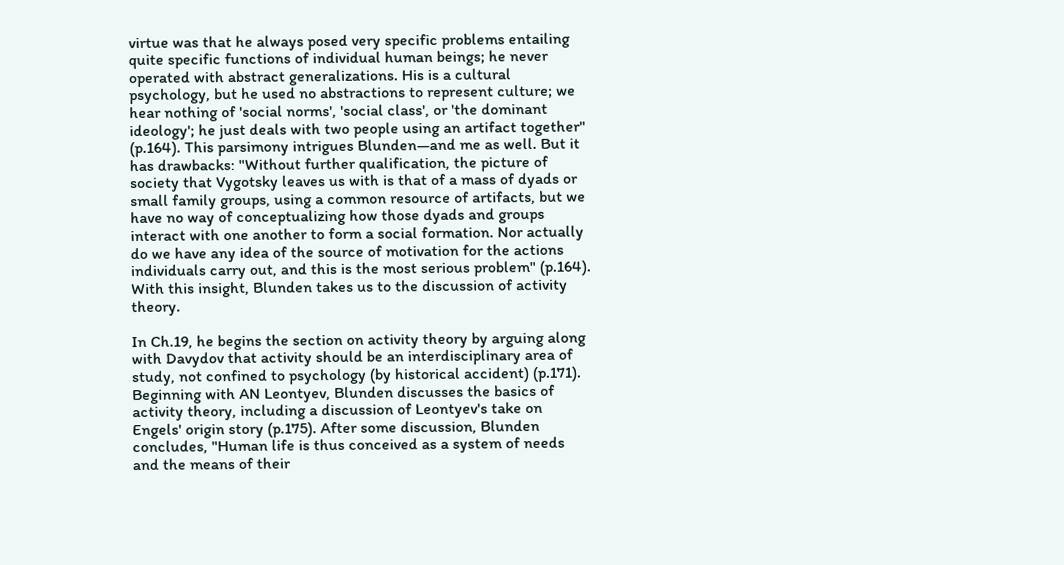virtue was that he always posed very specific problems entailing quite specific functions of individual human beings; he never operated with abstract generalizations. His is a cultural psychology, but he used no abstractions to represent culture; we hear nothing of 'social norms', 'social class', or 'the dominant ideology'; he just deals with two people using an artifact together" (p.164). This parsimony intrigues Blunden—and me as well. But it has drawbacks: "Without further qualification, the picture of society that Vygotsky leaves us with is that of a mass of dyads or small family groups, using a common resource of artifacts, but we have no way of conceptualizing how those dyads and groups interact with one another to form a social formation. Nor actually do we have any idea of the source of motivation for the actions individuals carry out, and this is the most serious problem" (p.164). With this insight, Blunden takes us to the discussion of activity theory.

In Ch.19, he begins the section on activity theory by arguing along with Davydov that activity should be an interdisciplinary area of study, not confined to psychology (by historical accident) (p.171). Beginning with AN Leontyev, Blunden discusses the basics of activity theory, including a discussion of Leontyev's take on Engels' origin story (p.175). After some discussion, Blunden concludes, "Human life is thus conceived as a system of needs and the means of their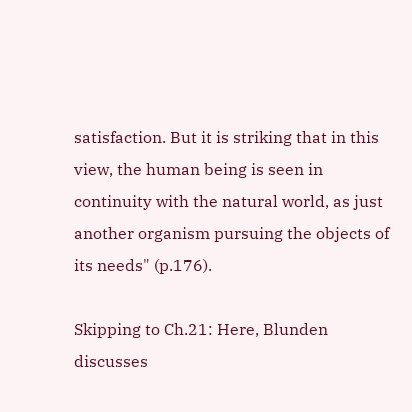satisfaction. But it is striking that in this view, the human being is seen in continuity with the natural world, as just another organism pursuing the objects of its needs" (p.176).

Skipping to Ch.21: Here, Blunden discusses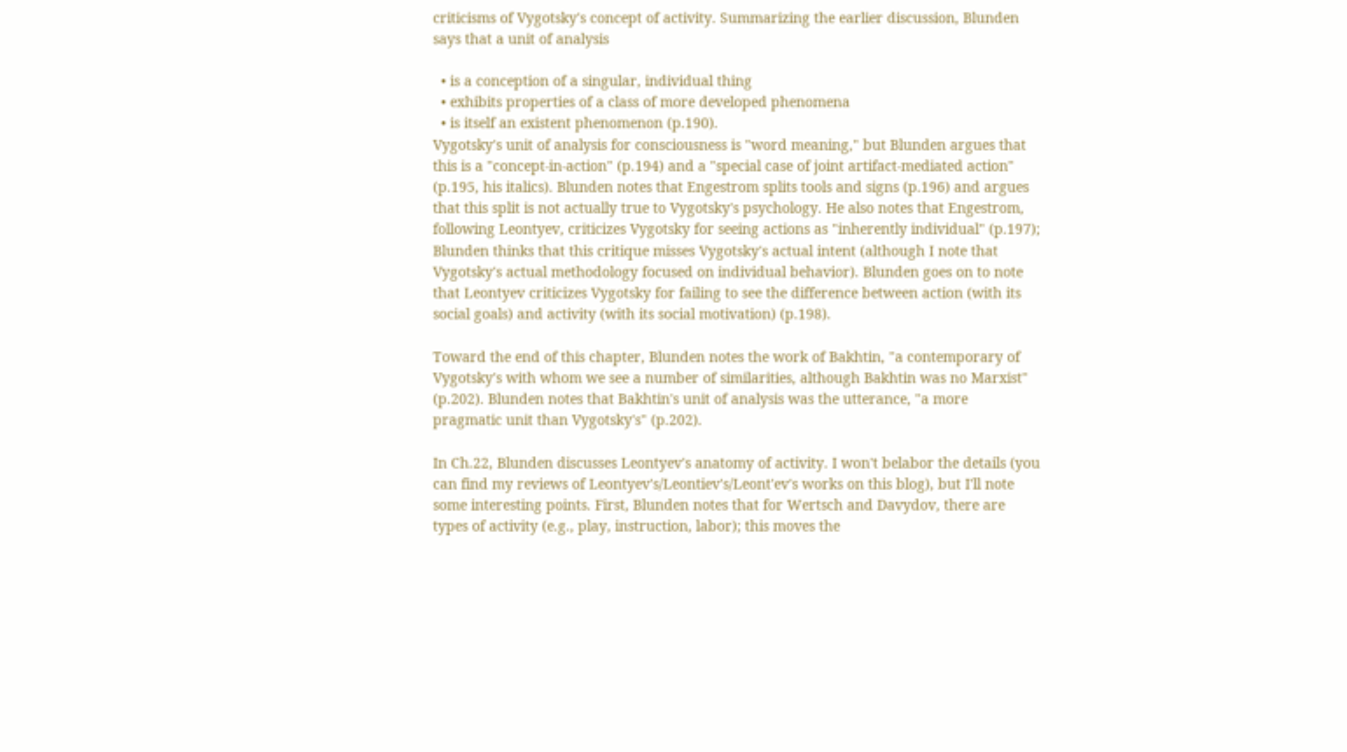criticisms of Vygotsky's concept of activity. Summarizing the earlier discussion, Blunden says that a unit of analysis

  • is a conception of a singular, individual thing
  • exhibits properties of a class of more developed phenomena
  • is itself an existent phenomenon (p.190).
Vygotsky's unit of analysis for consciousness is "word meaning," but Blunden argues that this is a "concept-in-action" (p.194) and a "special case of joint artifact-mediated action" (p.195, his italics). Blunden notes that Engestrom splits tools and signs (p.196) and argues that this split is not actually true to Vygotsky's psychology. He also notes that Engestrom, following Leontyev, criticizes Vygotsky for seeing actions as "inherently individual" (p.197); Blunden thinks that this critique misses Vygotsky's actual intent (although I note that Vygotsky's actual methodology focused on individual behavior). Blunden goes on to note that Leontyev criticizes Vygotsky for failing to see the difference between action (with its social goals) and activity (with its social motivation) (p.198).

Toward the end of this chapter, Blunden notes the work of Bakhtin, "a contemporary of Vygotsky's with whom we see a number of similarities, although Bakhtin was no Marxist" (p.202). Blunden notes that Bakhtin's unit of analysis was the utterance, "a more pragmatic unit than Vygotsky's" (p.202).

In Ch.22, Blunden discusses Leontyev's anatomy of activity. I won't belabor the details (you can find my reviews of Leontyev's/Leontiev's/Leont'ev's works on this blog), but I'll note some interesting points. First, Blunden notes that for Wertsch and Davydov, there are types of activity (e.g., play, instruction, labor); this moves the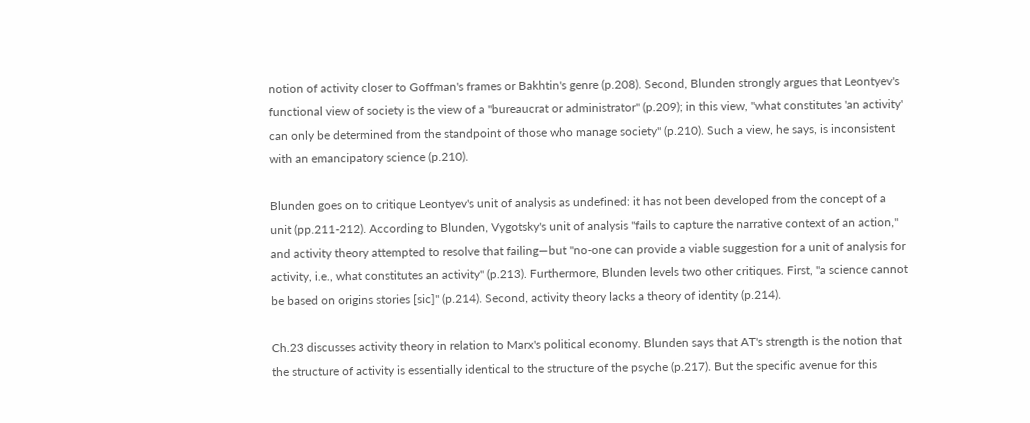notion of activity closer to Goffman's frames or Bakhtin's genre (p.208). Second, Blunden strongly argues that Leontyev's functional view of society is the view of a "bureaucrat or administrator" (p.209); in this view, "what constitutes 'an activity' can only be determined from the standpoint of those who manage society" (p.210). Such a view, he says, is inconsistent with an emancipatory science (p.210).

Blunden goes on to critique Leontyev's unit of analysis as undefined: it has not been developed from the concept of a unit (pp.211-212). According to Blunden, Vygotsky's unit of analysis "fails to capture the narrative context of an action," and activity theory attempted to resolve that failing—but "no-one can provide a viable suggestion for a unit of analysis for activity, i.e., what constitutes an activity" (p.213). Furthermore, Blunden levels two other critiques. First, "a science cannot be based on origins stories [sic]" (p.214). Second, activity theory lacks a theory of identity (p.214).

Ch.23 discusses activity theory in relation to Marx's political economy. Blunden says that AT's strength is the notion that the structure of activity is essentially identical to the structure of the psyche (p.217). But the specific avenue for this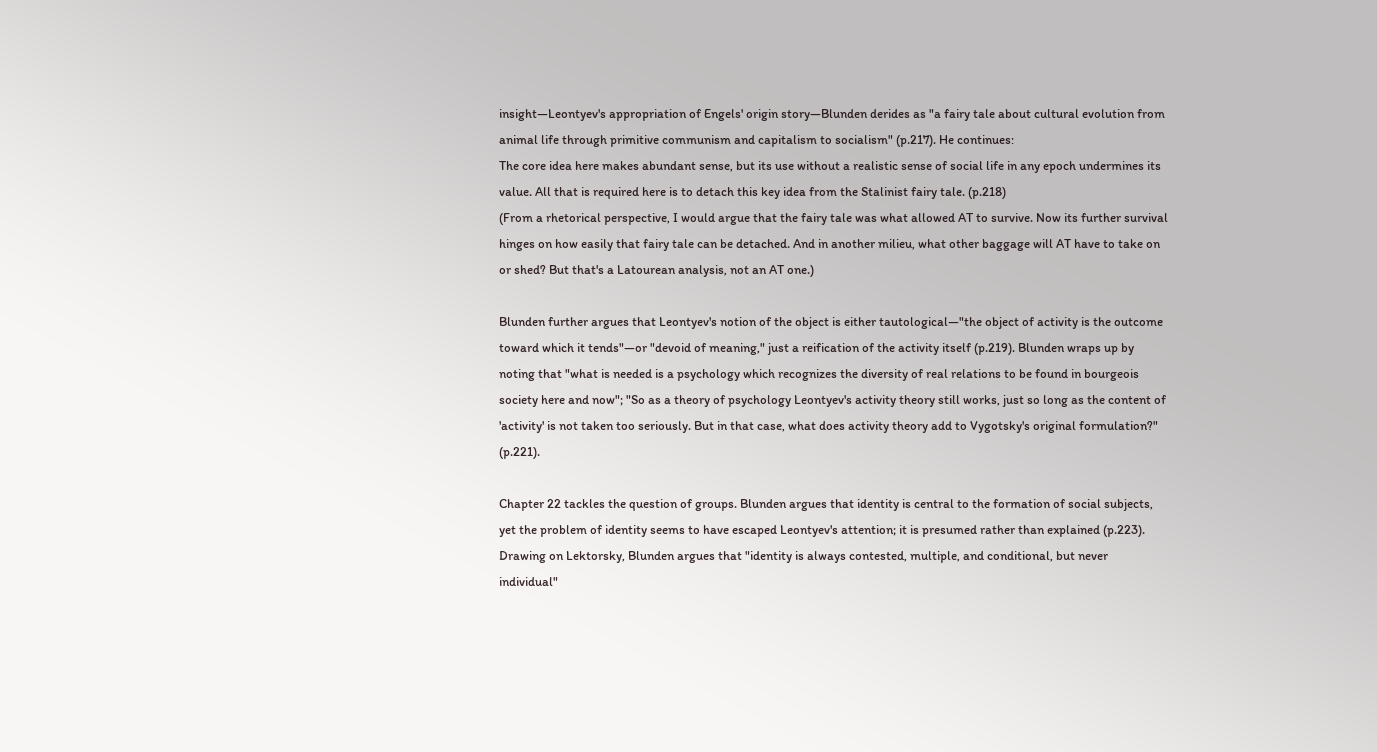insight—Leontyev's appropriation of Engels' origin story—Blunden derides as "a fairy tale about cultural evolution from animal life through primitive communism and capitalism to socialism" (p.217). He continues:
The core idea here makes abundant sense, but its use without a realistic sense of social life in any epoch undermines its value. All that is required here is to detach this key idea from the Stalinist fairy tale. (p.218)
(From a rhetorical perspective, I would argue that the fairy tale was what allowed AT to survive. Now its further survival hinges on how easily that fairy tale can be detached. And in another milieu, what other baggage will AT have to take on or shed? But that's a Latourean analysis, not an AT one.)

Blunden further argues that Leontyev's notion of the object is either tautological—"the object of activity is the outcome toward which it tends"—or "devoid of meaning," just a reification of the activity itself (p.219). Blunden wraps up by noting that "what is needed is a psychology which recognizes the diversity of real relations to be found in bourgeois society here and now"; "So as a theory of psychology Leontyev's activity theory still works, just so long as the content of 'activity' is not taken too seriously. But in that case, what does activity theory add to Vygotsky's original formulation?" (p.221).

Chapter 22 tackles the question of groups. Blunden argues that identity is central to the formation of social subjects, yet the problem of identity seems to have escaped Leontyev's attention; it is presumed rather than explained (p.223). Drawing on Lektorsky, Blunden argues that "identity is always contested, multiple, and conditional, but never individual"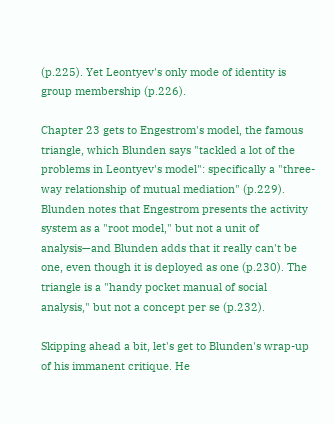(p.225). Yet Leontyev's only mode of identity is group membership (p.226).

Chapter 23 gets to Engestrom's model, the famous triangle, which Blunden says "tackled a lot of the problems in Leontyev's model": specifically a "three-way relationship of mutual mediation" (p.229). Blunden notes that Engestrom presents the activity system as a "root model," but not a unit of analysis—and Blunden adds that it really can't be one, even though it is deployed as one (p.230). The triangle is a "handy pocket manual of social analysis," but not a concept per se (p.232).

Skipping ahead a bit, let's get to Blunden's wrap-up of his immanent critique. He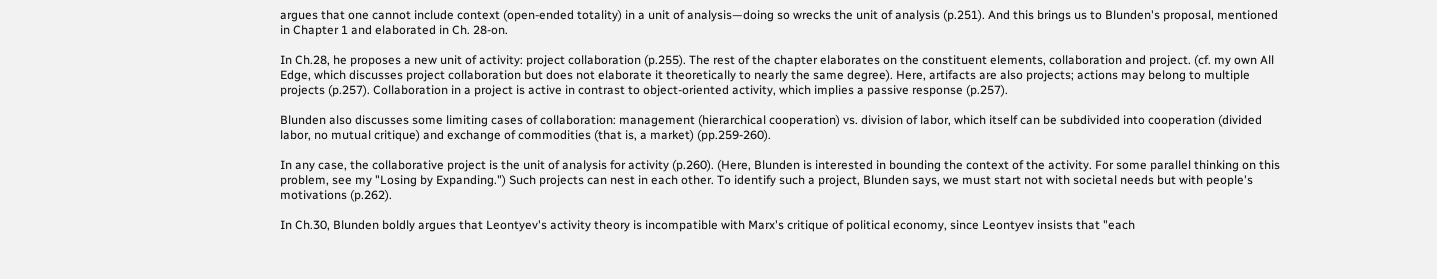argues that one cannot include context (open-ended totality) in a unit of analysis—doing so wrecks the unit of analysis (p.251). And this brings us to Blunden's proposal, mentioned in Chapter 1 and elaborated in Ch. 28-on.

In Ch.28, he proposes a new unit of activity: project collaboration (p.255). The rest of the chapter elaborates on the constituent elements, collaboration and project. (cf. my own All Edge, which discusses project collaboration but does not elaborate it theoretically to nearly the same degree). Here, artifacts are also projects; actions may belong to multiple projects (p.257). Collaboration in a project is active in contrast to object-oriented activity, which implies a passive response (p.257).

Blunden also discusses some limiting cases of collaboration: management (hierarchical cooperation) vs. division of labor, which itself can be subdivided into cooperation (divided labor, no mutual critique) and exchange of commodities (that is, a market) (pp.259-260).

In any case, the collaborative project is the unit of analysis for activity (p.260). (Here, Blunden is interested in bounding the context of the activity. For some parallel thinking on this problem, see my "Losing by Expanding.") Such projects can nest in each other. To identify such a project, Blunden says, we must start not with societal needs but with people's motivations (p.262).

In Ch.30, Blunden boldly argues that Leontyev's activity theory is incompatible with Marx's critique of political economy, since Leontyev insists that "each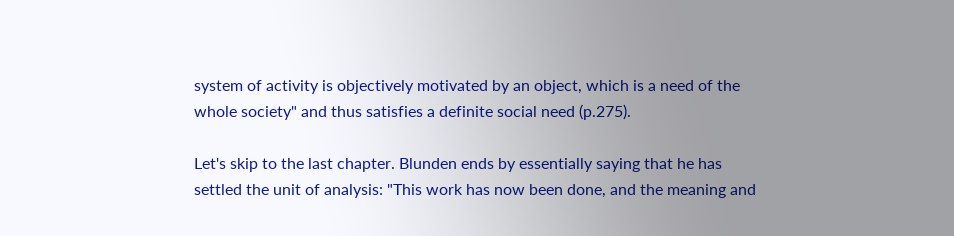system of activity is objectively motivated by an object, which is a need of the whole society" and thus satisfies a definite social need (p.275).

Let's skip to the last chapter. Blunden ends by essentially saying that he has settled the unit of analysis: "This work has now been done, and the meaning and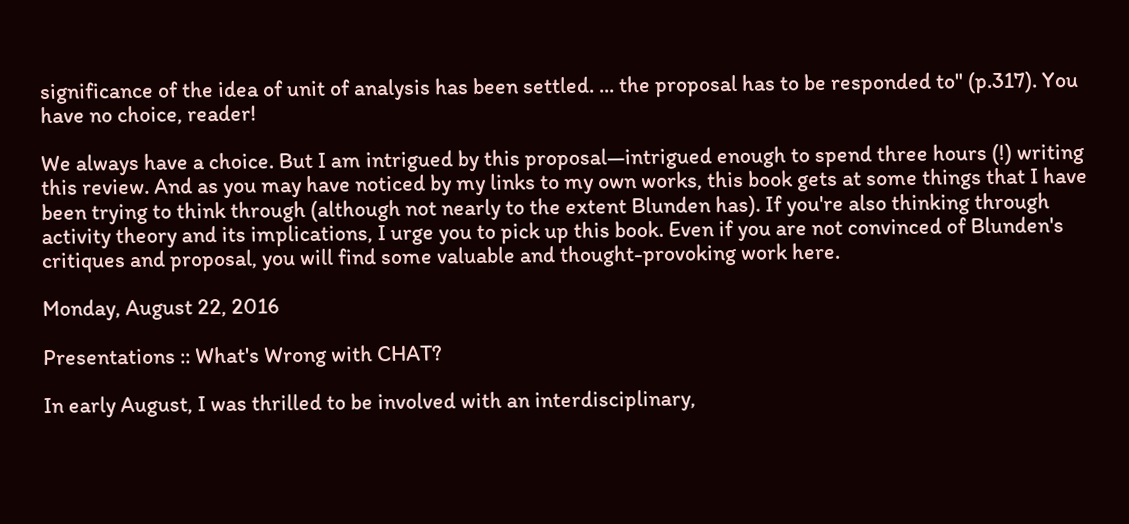significance of the idea of unit of analysis has been settled. ... the proposal has to be responded to" (p.317). You have no choice, reader!

We always have a choice. But I am intrigued by this proposal—intrigued enough to spend three hours (!) writing this review. And as you may have noticed by my links to my own works, this book gets at some things that I have been trying to think through (although not nearly to the extent Blunden has). If you're also thinking through activity theory and its implications, I urge you to pick up this book. Even if you are not convinced of Blunden's critiques and proposal, you will find some valuable and thought-provoking work here.

Monday, August 22, 2016

Presentations :: What's Wrong with CHAT?

In early August, I was thrilled to be involved with an interdisciplinary,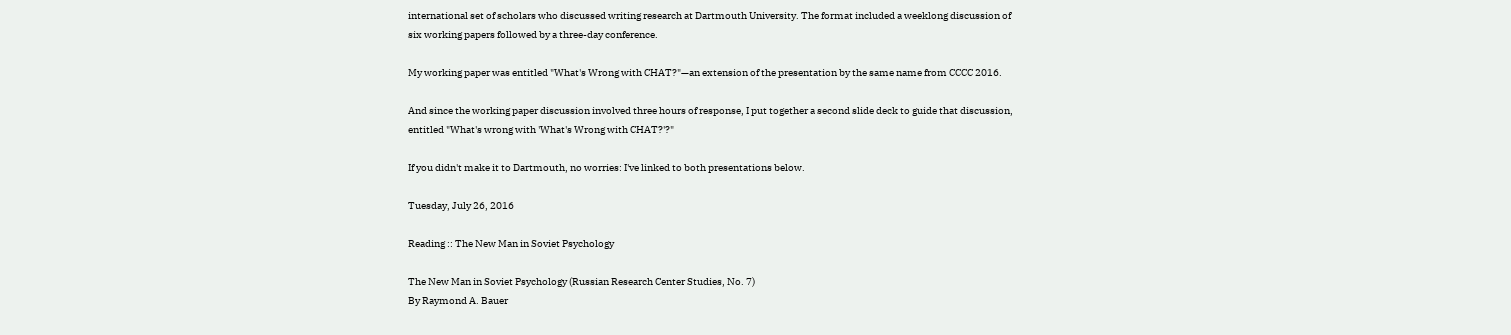international set of scholars who discussed writing research at Dartmouth University. The format included a weeklong discussion of six working papers followed by a three-day conference.

My working paper was entitled "What's Wrong with CHAT?"—an extension of the presentation by the same name from CCCC 2016.

And since the working paper discussion involved three hours of response, I put together a second slide deck to guide that discussion, entitled "What's wrong with 'What's Wrong with CHAT?'?"

If you didn't make it to Dartmouth, no worries: I've linked to both presentations below.

Tuesday, July 26, 2016

Reading :: The New Man in Soviet Psychology

The New Man in Soviet Psychology (Russian Research Center Studies, No. 7)
By Raymond A. Bauer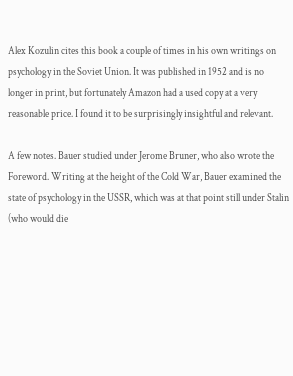Alex Kozulin cites this book a couple of times in his own writings on psychology in the Soviet Union. It was published in 1952 and is no longer in print, but fortunately Amazon had a used copy at a very reasonable price. I found it to be surprisingly insightful and relevant.

A few notes. Bauer studied under Jerome Bruner, who also wrote the Foreword. Writing at the height of the Cold War, Bauer examined the state of psychology in the USSR, which was at that point still under Stalin (who would die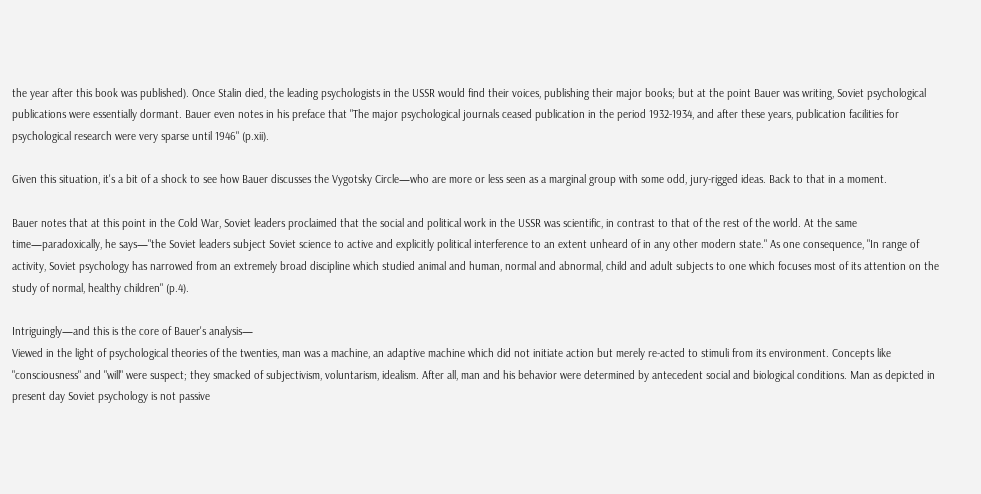the year after this book was published). Once Stalin died, the leading psychologists in the USSR would find their voices, publishing their major books; but at the point Bauer was writing, Soviet psychological publications were essentially dormant. Bauer even notes in his preface that "The major psychological journals ceased publication in the period 1932-1934, and after these years, publication facilities for psychological research were very sparse until 1946" (p.xii).

Given this situation, it's a bit of a shock to see how Bauer discusses the Vygotsky Circle—who are more or less seen as a marginal group with some odd, jury-rigged ideas. Back to that in a moment.

Bauer notes that at this point in the Cold War, Soviet leaders proclaimed that the social and political work in the USSR was scientific, in contrast to that of the rest of the world. At the same time—paradoxically, he says—"the Soviet leaders subject Soviet science to active and explicitly political interference to an extent unheard of in any other modern state." As one consequence, "In range of activity, Soviet psychology has narrowed from an extremely broad discipline which studied animal and human, normal and abnormal, child and adult subjects to one which focuses most of its attention on the study of normal, healthy children" (p.4).

Intriguingly—and this is the core of Bauer's analysis—
Viewed in the light of psychological theories of the twenties, man was a machine, an adaptive machine which did not initiate action but merely re-acted to stimuli from its environment. Concepts like "consciousness" and "will" were suspect; they smacked of subjectivism, voluntarism, idealism. After all, man and his behavior were determined by antecedent social and biological conditions. Man as depicted in present day Soviet psychology is not passive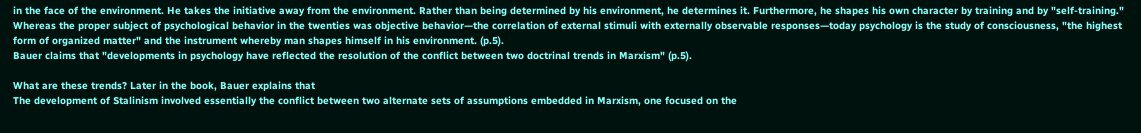in the face of the environment. He takes the initiative away from the environment. Rather than being determined by his environment, he determines it. Furthermore, he shapes his own character by training and by "self-training." Whereas the proper subject of psychological behavior in the twenties was objective behavior—the correlation of external stimuli with externally observable responses—today psychology is the study of consciousness, "the highest form of organized matter" and the instrument whereby man shapes himself in his environment. (p.5).
Bauer claims that "developments in psychology have reflected the resolution of the conflict between two doctrinal trends in Marxism" (p.5).

What are these trends? Later in the book, Bauer explains that
The development of Stalinism involved essentially the conflict between two alternate sets of assumptions embedded in Marxism, one focused on the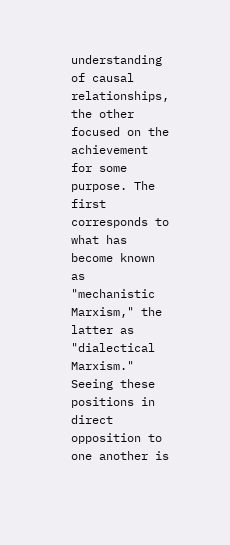understanding of causal relationships, the other focused on the achievement for some purpose. The first corresponds to what has become known as "mechanistic Marxism," the latter as "dialectical Marxism." Seeing these positions in direct opposition to one another is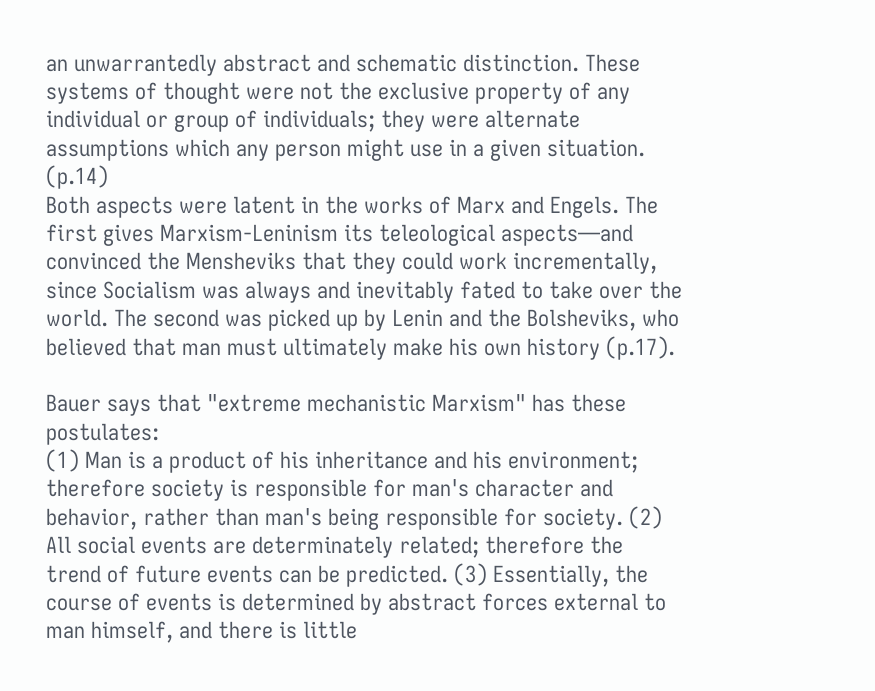an unwarrantedly abstract and schematic distinction. These systems of thought were not the exclusive property of any individual or group of individuals; they were alternate assumptions which any person might use in a given situation. (p.14)
Both aspects were latent in the works of Marx and Engels. The first gives Marxism-Leninism its teleological aspects—and convinced the Mensheviks that they could work incrementally, since Socialism was always and inevitably fated to take over the world. The second was picked up by Lenin and the Bolsheviks, who believed that man must ultimately make his own history (p.17).

Bauer says that "extreme mechanistic Marxism" has these postulates:
(1) Man is a product of his inheritance and his environment; therefore society is responsible for man's character and behavior, rather than man's being responsible for society. (2) All social events are determinately related; therefore the trend of future events can be predicted. (3) Essentially, the course of events is determined by abstract forces external to man himself, and there is little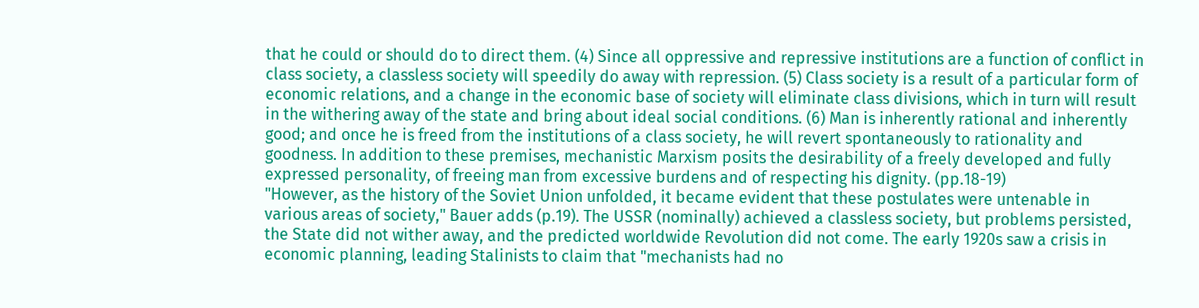that he could or should do to direct them. (4) Since all oppressive and repressive institutions are a function of conflict in class society, a classless society will speedily do away with repression. (5) Class society is a result of a particular form of economic relations, and a change in the economic base of society will eliminate class divisions, which in turn will result in the withering away of the state and bring about ideal social conditions. (6) Man is inherently rational and inherently good; and once he is freed from the institutions of a class society, he will revert spontaneously to rationality and goodness. In addition to these premises, mechanistic Marxism posits the desirability of a freely developed and fully expressed personality, of freeing man from excessive burdens and of respecting his dignity. (pp.18-19)
"However, as the history of the Soviet Union unfolded, it became evident that these postulates were untenable in various areas of society," Bauer adds (p.19). The USSR (nominally) achieved a classless society, but problems persisted, the State did not wither away, and the predicted worldwide Revolution did not come. The early 1920s saw a crisis in economic planning, leading Stalinists to claim that "mechanists had no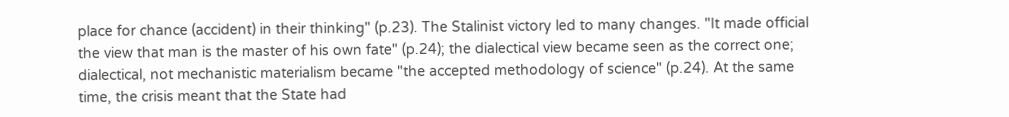place for chance (accident) in their thinking" (p.23). The Stalinist victory led to many changes. "It made official the view that man is the master of his own fate" (p.24); the dialectical view became seen as the correct one; dialectical, not mechanistic materialism became "the accepted methodology of science" (p.24). At the same time, the crisis meant that the State had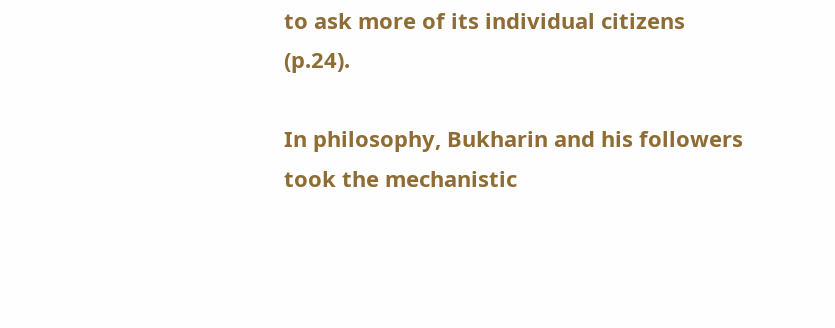to ask more of its individual citizens (p.24).

In philosophy, Bukharin and his followers took the mechanistic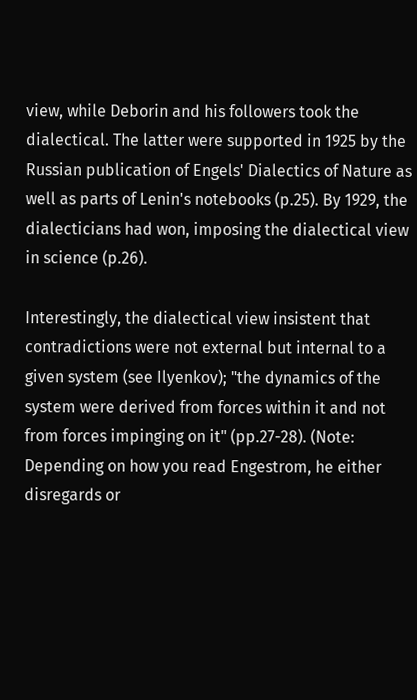view, while Deborin and his followers took the dialectical. The latter were supported in 1925 by the Russian publication of Engels' Dialectics of Nature as well as parts of Lenin's notebooks (p.25). By 1929, the dialecticians had won, imposing the dialectical view in science (p.26).

Interestingly, the dialectical view insistent that contradictions were not external but internal to a given system (see Ilyenkov); "the dynamics of the system were derived from forces within it and not from forces impinging on it" (pp.27-28). (Note: Depending on how you read Engestrom, he either disregards or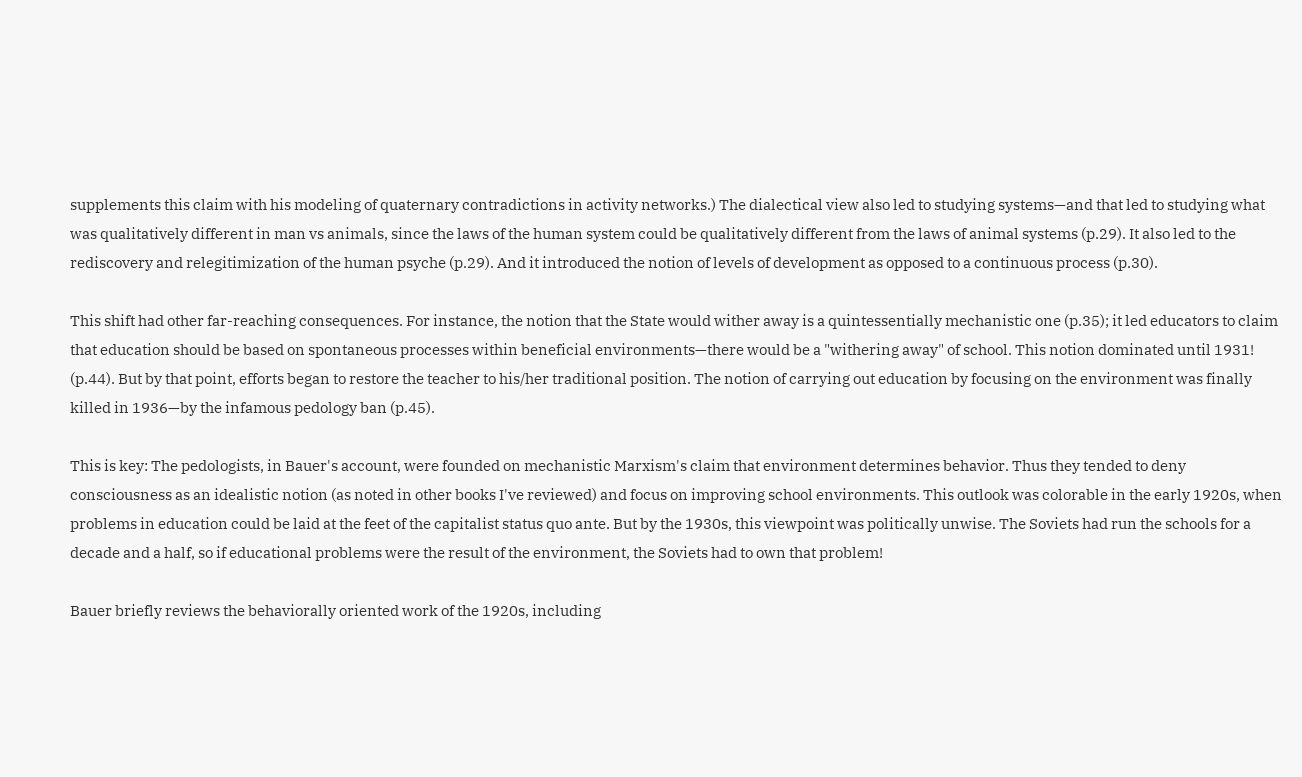supplements this claim with his modeling of quaternary contradictions in activity networks.) The dialectical view also led to studying systems—and that led to studying what was qualitatively different in man vs animals, since the laws of the human system could be qualitatively different from the laws of animal systems (p.29). It also led to the rediscovery and relegitimization of the human psyche (p.29). And it introduced the notion of levels of development as opposed to a continuous process (p.30).

This shift had other far-reaching consequences. For instance, the notion that the State would wither away is a quintessentially mechanistic one (p.35); it led educators to claim that education should be based on spontaneous processes within beneficial environments—there would be a "withering away" of school. This notion dominated until 1931! (p.44). But by that point, efforts began to restore the teacher to his/her traditional position. The notion of carrying out education by focusing on the environment was finally killed in 1936—by the infamous pedology ban (p.45).

This is key: The pedologists, in Bauer's account, were founded on mechanistic Marxism's claim that environment determines behavior. Thus they tended to deny consciousness as an idealistic notion (as noted in other books I've reviewed) and focus on improving school environments. This outlook was colorable in the early 1920s, when problems in education could be laid at the feet of the capitalist status quo ante. But by the 1930s, this viewpoint was politically unwise. The Soviets had run the schools for a decade and a half, so if educational problems were the result of the environment, the Soviets had to own that problem!

Bauer briefly reviews the behaviorally oriented work of the 1920s, including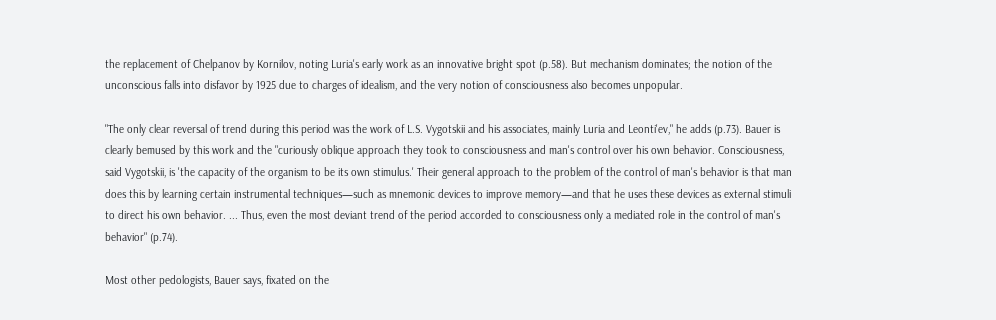the replacement of Chelpanov by Kornilov, noting Luria's early work as an innovative bright spot (p.58). But mechanism dominates; the notion of the unconscious falls into disfavor by 1925 due to charges of idealism, and the very notion of consciousness also becomes unpopular.

"The only clear reversal of trend during this period was the work of L.S. Vygotskii and his associates, mainly Luria and Leonti'ev," he adds (p.73). Bauer is clearly bemused by this work and the "curiously oblique approach they took to consciousness and man's control over his own behavior. Consciousness, said Vygotskii, is 'the capacity of the organism to be its own stimulus.' Their general approach to the problem of the control of man's behavior is that man does this by learning certain instrumental techniques—such as mnemonic devices to improve memory—and that he uses these devices as external stimuli to direct his own behavior. ... Thus, even the most deviant trend of the period accorded to consciousness only a mediated role in the control of man's behavior" (p.74).

Most other pedologists, Bauer says, fixated on the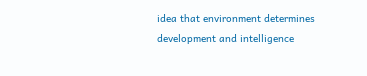idea that environment determines development and intelligence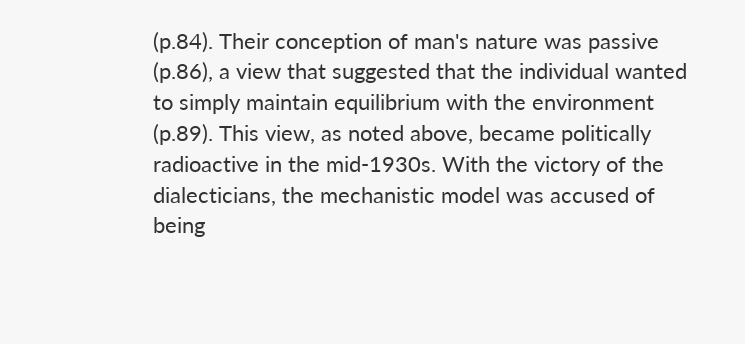(p.84). Their conception of man's nature was passive (p.86), a view that suggested that the individual wanted to simply maintain equilibrium with the environment (p.89). This view, as noted above, became politically radioactive in the mid-1930s. With the victory of the dialecticians, the mechanistic model was accused of being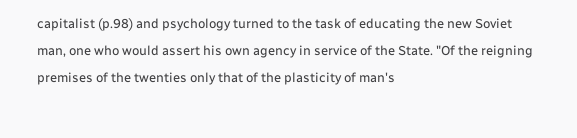capitalist (p.98) and psychology turned to the task of educating the new Soviet man, one who would assert his own agency in service of the State. "Of the reigning premises of the twenties only that of the plasticity of man's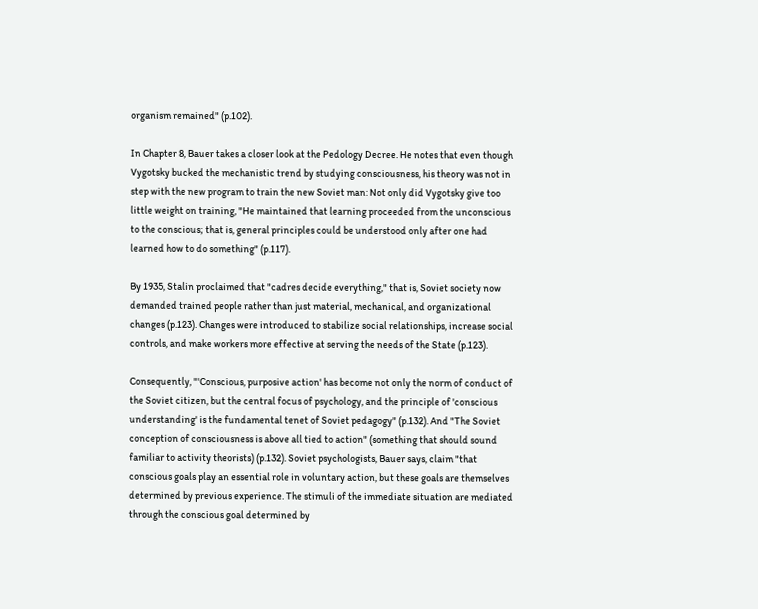organism remained" (p.102).

In Chapter 8, Bauer takes a closer look at the Pedology Decree. He notes that even though Vygotsky bucked the mechanistic trend by studying consciousness, his theory was not in step with the new program to train the new Soviet man: Not only did Vygotsky give too little weight on training, "He maintained that learning proceeded from the unconscious to the conscious; that is, general principles could be understood only after one had learned how to do something" (p.117).

By 1935, Stalin proclaimed that "cadres decide everything," that is, Soviet society now demanded trained people rather than just material, mechanical, and organizational changes (p.123). Changes were introduced to stabilize social relationships, increase social controls, and make workers more effective at serving the needs of the State (p.123).

Consequently, "'Conscious, purposive action' has become not only the norm of conduct of the Soviet citizen, but the central focus of psychology, and the principle of 'conscious understanding' is the fundamental tenet of Soviet pedagogy" (p.132). And "The Soviet conception of consciousness is above all tied to action" (something that should sound familiar to activity theorists) (p.132). Soviet psychologists, Bauer says, claim "that conscious goals play an essential role in voluntary action, but these goals are themselves determined by previous experience. The stimuli of the immediate situation are mediated through the conscious goal determined by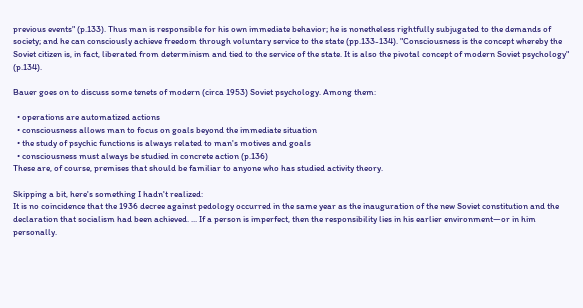previous events" (p.133). Thus man is responsible for his own immediate behavior; he is nonetheless rightfully subjugated to the demands of society; and he can consciously achieve freedom through voluntary service to the state (pp.133-134). "Consciousness is the concept whereby the Soviet citizen is, in fact, liberated from determinism and tied to the service of the state. It is also the pivotal concept of modern Soviet psychology" (p.134).

Bauer goes on to discuss some tenets of modern (circa 1953) Soviet psychology. Among them:

  • operations are automatized actions
  • consciousness allows man to focus on goals beyond the immediate situation
  • the study of psychic functions is always related to man's motives and goals
  • consciousness must always be studied in concrete action (p.136)
These are, of course, premises that should be familiar to anyone who has studied activity theory.

Skipping a bit, here's something I hadn't realized:
It is no coincidence that the 1936 decree against pedology occurred in the same year as the inauguration of the new Soviet constitution and the declaration that socialism had been achieved. ... If a person is imperfect, then the responsibility lies in his earlier environment—or in him personally.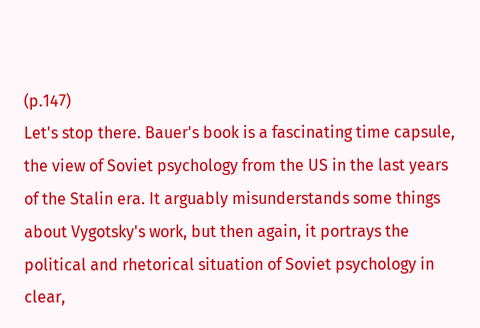(p.147)
Let's stop there. Bauer's book is a fascinating time capsule, the view of Soviet psychology from the US in the last years of the Stalin era. It arguably misunderstands some things about Vygotsky's work, but then again, it portrays the political and rhetorical situation of Soviet psychology in clear,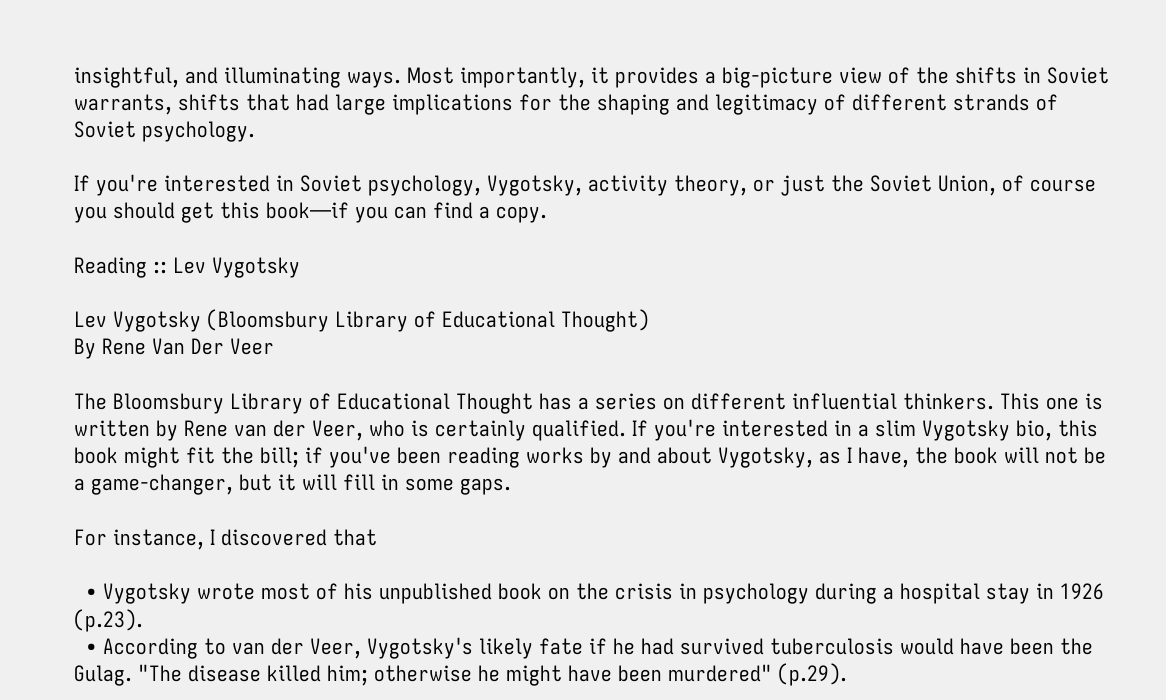insightful, and illuminating ways. Most importantly, it provides a big-picture view of the shifts in Soviet warrants, shifts that had large implications for the shaping and legitimacy of different strands of Soviet psychology.

If you're interested in Soviet psychology, Vygotsky, activity theory, or just the Soviet Union, of course you should get this book—if you can find a copy.

Reading :: Lev Vygotsky

Lev Vygotsky (Bloomsbury Library of Educational Thought)
By Rene Van Der Veer

The Bloomsbury Library of Educational Thought has a series on different influential thinkers. This one is written by Rene van der Veer, who is certainly qualified. If you're interested in a slim Vygotsky bio, this book might fit the bill; if you've been reading works by and about Vygotsky, as I have, the book will not be a game-changer, but it will fill in some gaps.

For instance, I discovered that

  • Vygotsky wrote most of his unpublished book on the crisis in psychology during a hospital stay in 1926 (p.23).
  • According to van der Veer, Vygotsky's likely fate if he had survived tuberculosis would have been the Gulag. "The disease killed him; otherwise he might have been murdered" (p.29).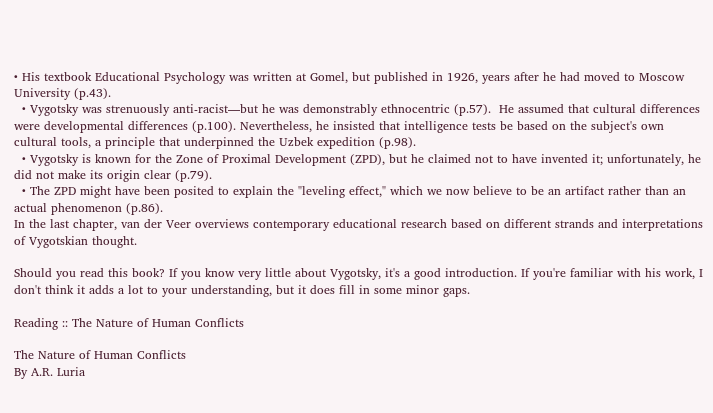• His textbook Educational Psychology was written at Gomel, but published in 1926, years after he had moved to Moscow University (p.43).
  • Vygotsky was strenuously anti-racist—but he was demonstrably ethnocentric (p.57).  He assumed that cultural differences were developmental differences (p.100). Nevertheless, he insisted that intelligence tests be based on the subject's own cultural tools, a principle that underpinned the Uzbek expedition (p.98).
  • Vygotsky is known for the Zone of Proximal Development (ZPD), but he claimed not to have invented it; unfortunately, he did not make its origin clear (p.79).
  • The ZPD might have been posited to explain the "leveling effect," which we now believe to be an artifact rather than an actual phenomenon (p.86).
In the last chapter, van der Veer overviews contemporary educational research based on different strands and interpretations of Vygotskian thought.

Should you read this book? If you know very little about Vygotsky, it's a good introduction. If you're familiar with his work, I don't think it adds a lot to your understanding, but it does fill in some minor gaps.

Reading :: The Nature of Human Conflicts

The Nature of Human Conflicts
By A.R. Luria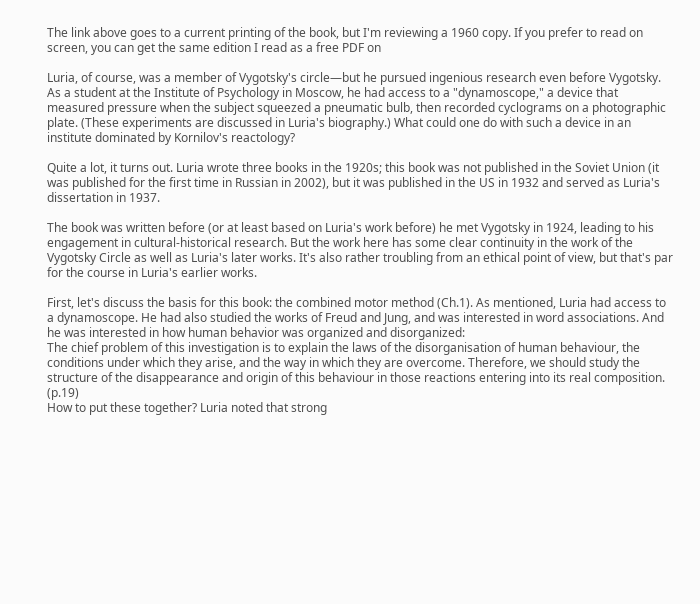The link above goes to a current printing of the book, but I'm reviewing a 1960 copy. If you prefer to read on screen, you can get the same edition I read as a free PDF on

Luria, of course, was a member of Vygotsky's circle—but he pursued ingenious research even before Vygotsky. As a student at the Institute of Psychology in Moscow, he had access to a "dynamoscope," a device that measured pressure when the subject squeezed a pneumatic bulb, then recorded cyclograms on a photographic plate. (These experiments are discussed in Luria's biography.) What could one do with such a device in an institute dominated by Kornilov's reactology?

Quite a lot, it turns out. Luria wrote three books in the 1920s; this book was not published in the Soviet Union (it was published for the first time in Russian in 2002), but it was published in the US in 1932 and served as Luria's dissertation in 1937.

The book was written before (or at least based on Luria's work before) he met Vygotsky in 1924, leading to his engagement in cultural-historical research. But the work here has some clear continuity in the work of the Vygotsky Circle as well as Luria's later works. It's also rather troubling from an ethical point of view, but that's par for the course in Luria's earlier works.

First, let's discuss the basis for this book: the combined motor method (Ch.1). As mentioned, Luria had access to a dynamoscope. He had also studied the works of Freud and Jung, and was interested in word associations. And he was interested in how human behavior was organized and disorganized:
The chief problem of this investigation is to explain the laws of the disorganisation of human behaviour, the conditions under which they arise, and the way in which they are overcome. Therefore, we should study the structure of the disappearance and origin of this behaviour in those reactions entering into its real composition. (p.19)
How to put these together? Luria noted that strong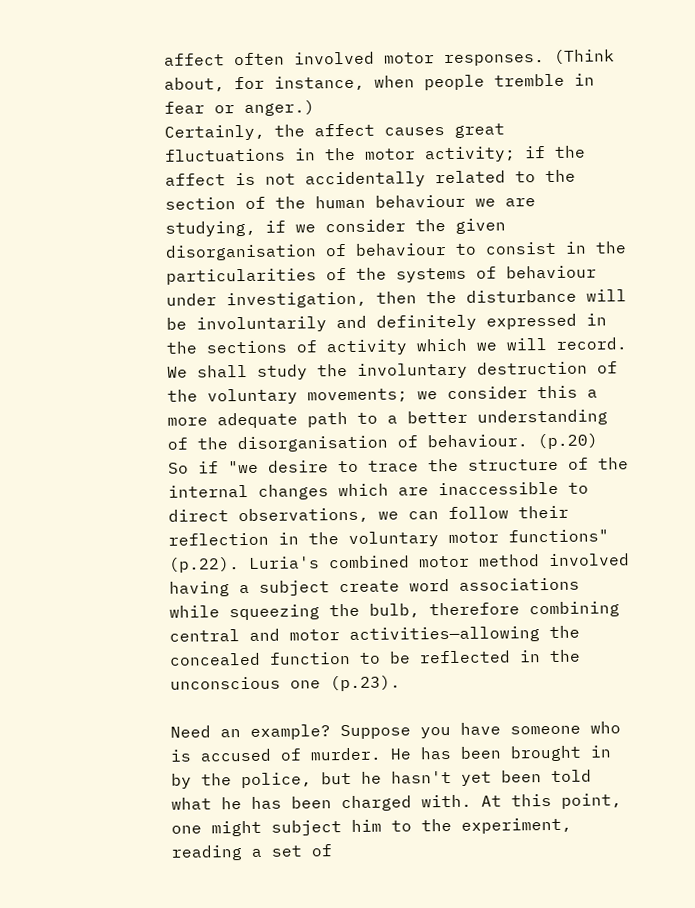affect often involved motor responses. (Think about, for instance, when people tremble in fear or anger.)
Certainly, the affect causes great fluctuations in the motor activity; if the affect is not accidentally related to the section of the human behaviour we are studying, if we consider the given disorganisation of behaviour to consist in the particularities of the systems of behaviour under investigation, then the disturbance will be involuntarily and definitely expressed in the sections of activity which we will record. We shall study the involuntary destruction of the voluntary movements; we consider this a more adequate path to a better understanding of the disorganisation of behaviour. (p.20)
So if "we desire to trace the structure of the internal changes which are inaccessible to direct observations, we can follow their reflection in the voluntary motor functions" (p.22). Luria's combined motor method involved having a subject create word associations while squeezing the bulb, therefore combining central and motor activities—allowing the concealed function to be reflected in the unconscious one (p.23).

Need an example? Suppose you have someone who is accused of murder. He has been brought in by the police, but he hasn't yet been told what he has been charged with. At this point, one might subject him to the experiment, reading a set of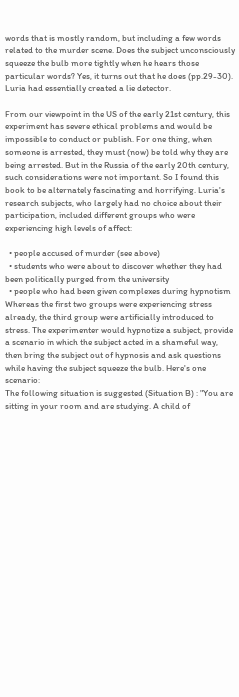words that is mostly random, but including a few words related to the murder scene. Does the subject unconsciously squeeze the bulb more tightly when he hears those particular words? Yes, it turns out that he does (pp.29-30). Luria had essentially created a lie detector.

From our viewpoint in the US of the early 21st century, this experiment has severe ethical problems and would be impossible to conduct or publish. For one thing, when someone is arrested, they must (now) be told why they are being arrested. But in the Russia of the early 20th century, such considerations were not important. So I found this book to be alternately fascinating and horrifying. Luria's research subjects, who largely had no choice about their participation, included different groups who were experiencing high levels of affect:

  • people accused of murder (see above)
  • students who were about to discover whether they had been politically purged from the university
  • people who had been given complexes during hypnotism
Whereas the first two groups were experiencing stress already, the third group were artificially introduced to stress. The experimenter would hypnotize a subject, provide a scenario in which the subject acted in a shameful way, then bring the subject out of hypnosis and ask questions while having the subject squeeze the bulb. Here's one scenario:
The following situation is suggested (Situation B) : "You are sitting in your room and are studying. A child of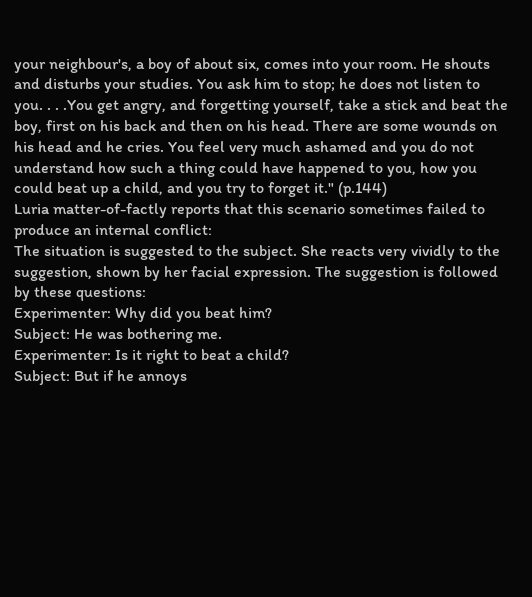your neighbour's, a boy of about six, comes into your room. He shouts and disturbs your studies. You ask him to stop; he does not listen to you. . . .You get angry, and forgetting yourself, take a stick and beat the boy, first on his back and then on his head. There are some wounds on his head and he cries. You feel very much ashamed and you do not understand how such a thing could have happened to you, how you could beat up a child, and you try to forget it." (p.144)
Luria matter-of-factly reports that this scenario sometimes failed to produce an internal conflict:
The situation is suggested to the subject. She reacts very vividly to the suggestion, shown by her facial expression. The suggestion is followed by these questions:
Experimenter: Why did you beat him?
Subject: He was bothering me.
Experimenter: Is it right to beat a child?
Subject: But if he annoys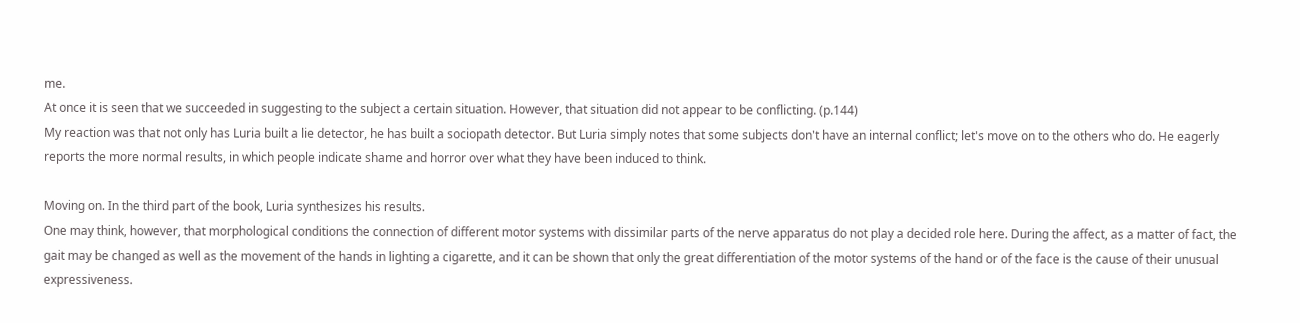me.
At once it is seen that we succeeded in suggesting to the subject a certain situation. However, that situation did not appear to be conflicting. (p.144)
My reaction was that not only has Luria built a lie detector, he has built a sociopath detector. But Luria simply notes that some subjects don't have an internal conflict; let's move on to the others who do. He eagerly reports the more normal results, in which people indicate shame and horror over what they have been induced to think.

Moving on. In the third part of the book, Luria synthesizes his results.
One may think, however, that morphological conditions the connection of different motor systems with dissimilar parts of the nerve apparatus do not play a decided role here. During the affect, as a matter of fact, the gait may be changed as well as the movement of the hands in lighting a cigarette, and it can be shown that only the great differentiation of the motor systems of the hand or of the face is the cause of their unusual expressiveness.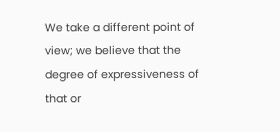We take a different point of view; we believe that the degree of expressiveness of that or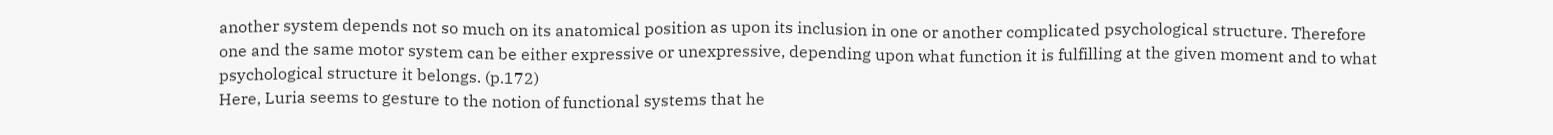another system depends not so much on its anatomical position as upon its inclusion in one or another complicated psychological structure. Therefore one and the same motor system can be either expressive or unexpressive, depending upon what function it is fulfilling at the given moment and to what psychological structure it belongs. (p.172)
Here, Luria seems to gesture to the notion of functional systems that he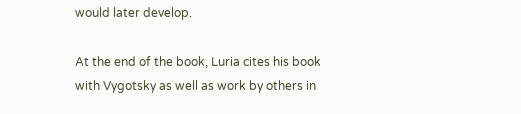would later develop.

At the end of the book, Luria cites his book with Vygotsky as well as work by others in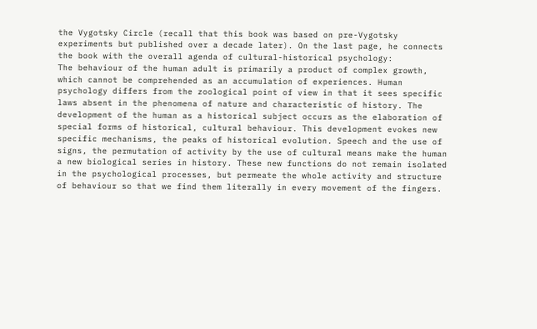the Vygotsky Circle (recall that this book was based on pre-Vygotsky experiments but published over a decade later). On the last page, he connects the book with the overall agenda of cultural-historical psychology:
The behaviour of the human adult is primarily a product of complex growth, which cannot be comprehended as an accumulation of experiences. Human psychology differs from the zoological point of view in that it sees specific laws absent in the phenomena of nature and characteristic of history. The development of the human as a historical subject occurs as the elaboration of special forms of historical, cultural behaviour. This development evokes new specific mechanisms, the peaks of historical evolution. Speech and the use of signs, the permutation of activity by the use of cultural means make the human a new biological series in history. These new functions do not remain isolated in the psychological processes, but permeate the whole activity and structure of behaviour so that we find them literally in every movement of the fingers.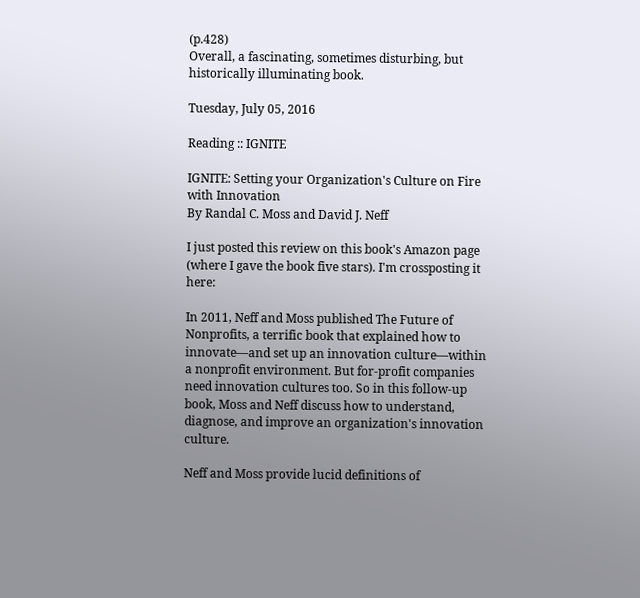(p.428)
Overall, a fascinating, sometimes disturbing, but historically illuminating book.

Tuesday, July 05, 2016

Reading :: IGNITE

IGNITE: Setting your Organization's Culture on Fire with Innovation
By Randal C. Moss and David J. Neff

I just posted this review on this book's Amazon page (where I gave the book five stars). I'm crossposting it here:

In 2011, Neff and Moss published The Future of Nonprofits, a terrific book that explained how to innovate—and set up an innovation culture—within a nonprofit environment. But for-profit companies need innovation cultures too. So in this follow-up book, Moss and Neff discuss how to understand, diagnose, and improve an organization's innovation culture.

Neff and Moss provide lucid definitions of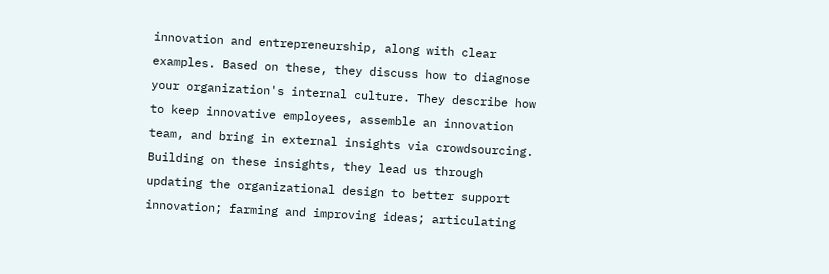innovation and entrepreneurship, along with clear examples. Based on these, they discuss how to diagnose your organization's internal culture. They describe how to keep innovative employees, assemble an innovation team, and bring in external insights via crowdsourcing. Building on these insights, they lead us through updating the organizational design to better support innovation; farming and improving ideas; articulating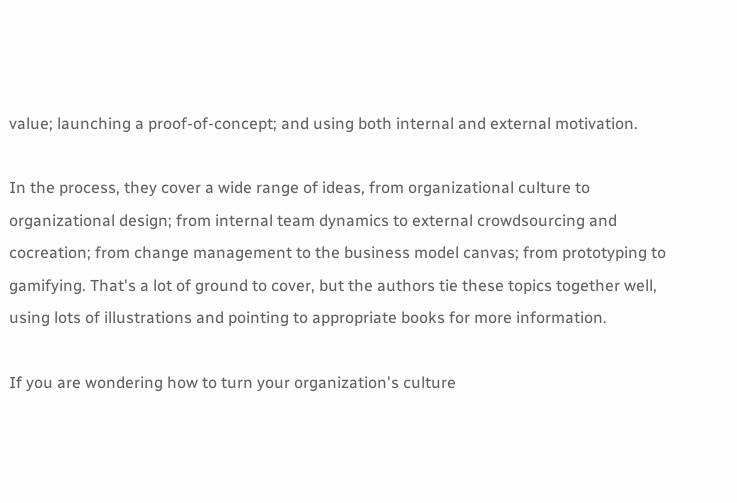value; launching a proof-of-concept; and using both internal and external motivation.

In the process, they cover a wide range of ideas, from organizational culture to organizational design; from internal team dynamics to external crowdsourcing and cocreation; from change management to the business model canvas; from prototyping to gamifying. That's a lot of ground to cover, but the authors tie these topics together well, using lots of illustrations and pointing to appropriate books for more information.

If you are wondering how to turn your organization's culture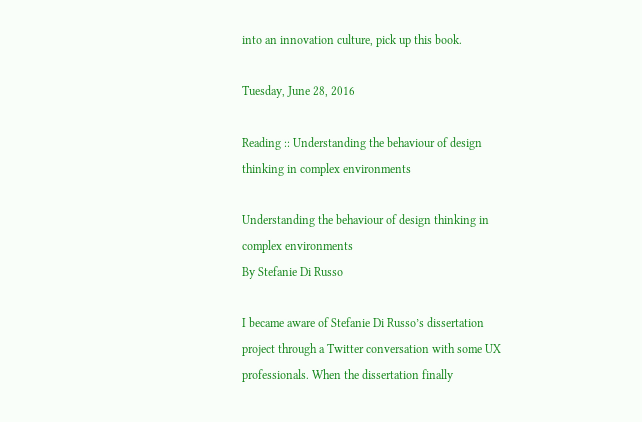into an innovation culture, pick up this book.

Tuesday, June 28, 2016

Reading :: Understanding the behaviour of design thinking in complex environments

Understanding the behaviour of design thinking in complex environments
By Stefanie Di Russo

I became aware of Stefanie Di Russo’s dissertation project through a Twitter conversation with some UX professionals. When the dissertation finally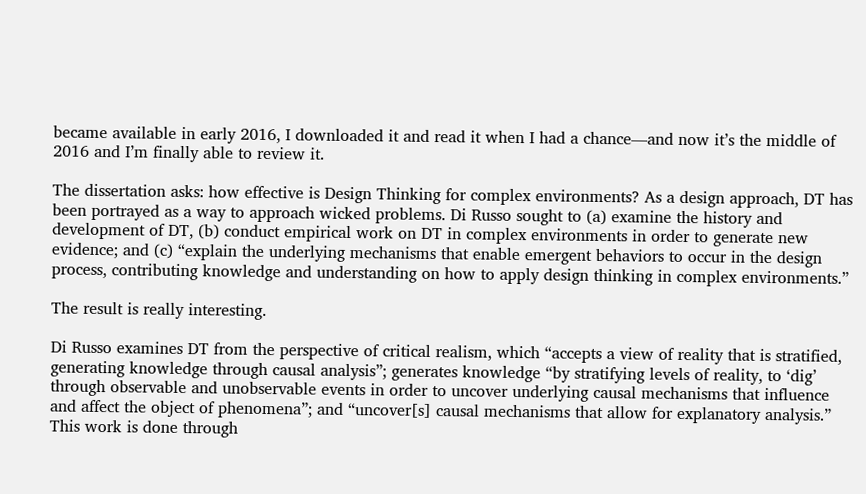became available in early 2016, I downloaded it and read it when I had a chance—and now it’s the middle of 2016 and I’m finally able to review it.

The dissertation asks: how effective is Design Thinking for complex environments? As a design approach, DT has been portrayed as a way to approach wicked problems. Di Russo sought to (a) examine the history and development of DT, (b) conduct empirical work on DT in complex environments in order to generate new evidence; and (c) “explain the underlying mechanisms that enable emergent behaviors to occur in the design process, contributing knowledge and understanding on how to apply design thinking in complex environments.”

The result is really interesting.

Di Russo examines DT from the perspective of critical realism, which “accepts a view of reality that is stratified, generating knowledge through causal analysis”; generates knowledge “by stratifying levels of reality, to ‘dig’ through observable and unobservable events in order to uncover underlying causal mechanisms that influence and affect the object of phenomena”; and “uncover[s] causal mechanisms that allow for explanatory analysis.” This work is done through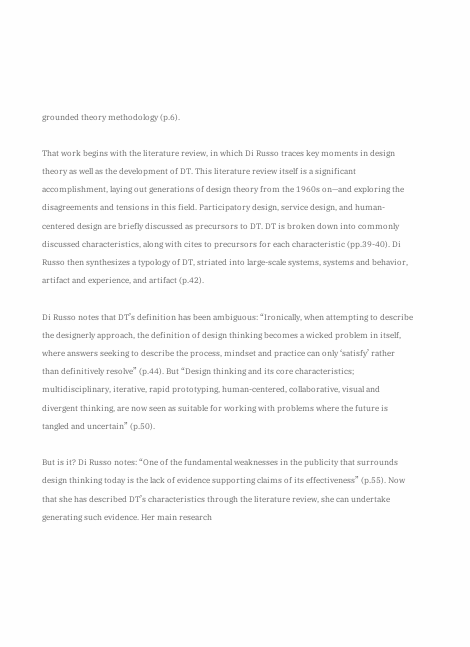grounded theory methodology (p.6).

That work begins with the literature review, in which Di Russo traces key moments in design theory as well as the development of DT. This literature review itself is a significant accomplishment, laying out generations of design theory from the 1960s on—and exploring the disagreements and tensions in this field. Participatory design, service design, and human-centered design are briefly discussed as precursors to DT. DT is broken down into commonly discussed characteristics, along with cites to precursors for each characteristic (pp.39-40). Di Russo then synthesizes a typology of DT, striated into large-scale systems, systems and behavior, artifact and experience, and artifact (p.42).

Di Russo notes that DT’s definition has been ambiguous: “Ironically, when attempting to describe the designerly approach, the definition of design thinking becomes a wicked problem in itself, where answers seeking to describe the process, mindset and practice can only ‘satisfy’ rather than definitively resolve” (p.44). But “Design thinking and its core characteristics; multidisciplinary, iterative, rapid prototyping, human-centered, collaborative, visual and divergent thinking, are now seen as suitable for working with problems where the future is tangled and uncertain” (p.50).

But is it? Di Russo notes: “One of the fundamental weaknesses in the publicity that surrounds design thinking today is the lack of evidence supporting claims of its effectiveness” (p.55). Now that she has described DT’s characteristics through the literature review, she can undertake generating such evidence. Her main research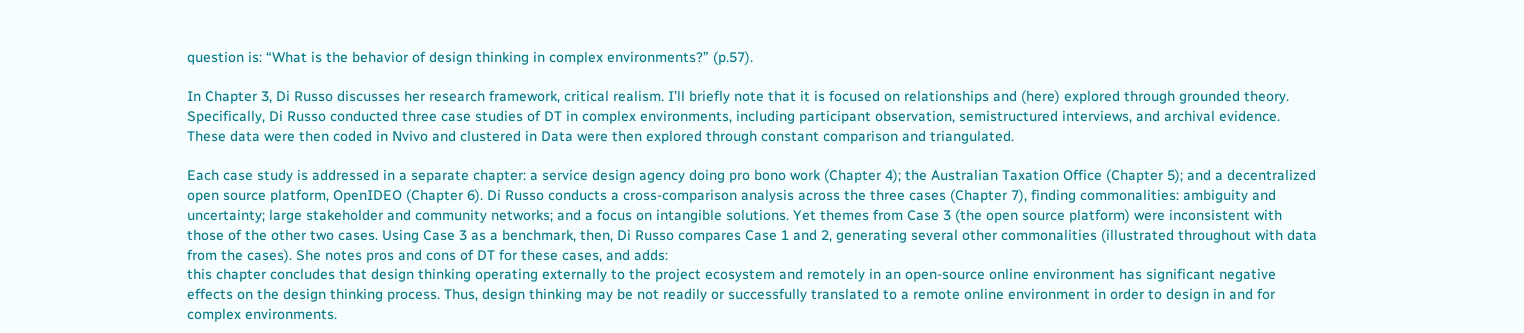question is: “What is the behavior of design thinking in complex environments?” (p.57).

In Chapter 3, Di Russo discusses her research framework, critical realism. I’ll briefly note that it is focused on relationships and (here) explored through grounded theory. Specifically, Di Russo conducted three case studies of DT in complex environments, including participant observation, semistructured interviews, and archival evidence. These data were then coded in Nvivo and clustered in Data were then explored through constant comparison and triangulated.

Each case study is addressed in a separate chapter: a service design agency doing pro bono work (Chapter 4); the Australian Taxation Office (Chapter 5); and a decentralized open source platform, OpenIDEO (Chapter 6). Di Russo conducts a cross-comparison analysis across the three cases (Chapter 7), finding commonalities: ambiguity and uncertainty; large stakeholder and community networks; and a focus on intangible solutions. Yet themes from Case 3 (the open source platform) were inconsistent with those of the other two cases. Using Case 3 as a benchmark, then, Di Russo compares Case 1 and 2, generating several other commonalities (illustrated throughout with data from the cases). She notes pros and cons of DT for these cases, and adds:
this chapter concludes that design thinking operating externally to the project ecosystem and remotely in an open-source online environment has significant negative effects on the design thinking process. Thus, design thinking may be not readily or successfully translated to a remote online environment in order to design in and for complex environments.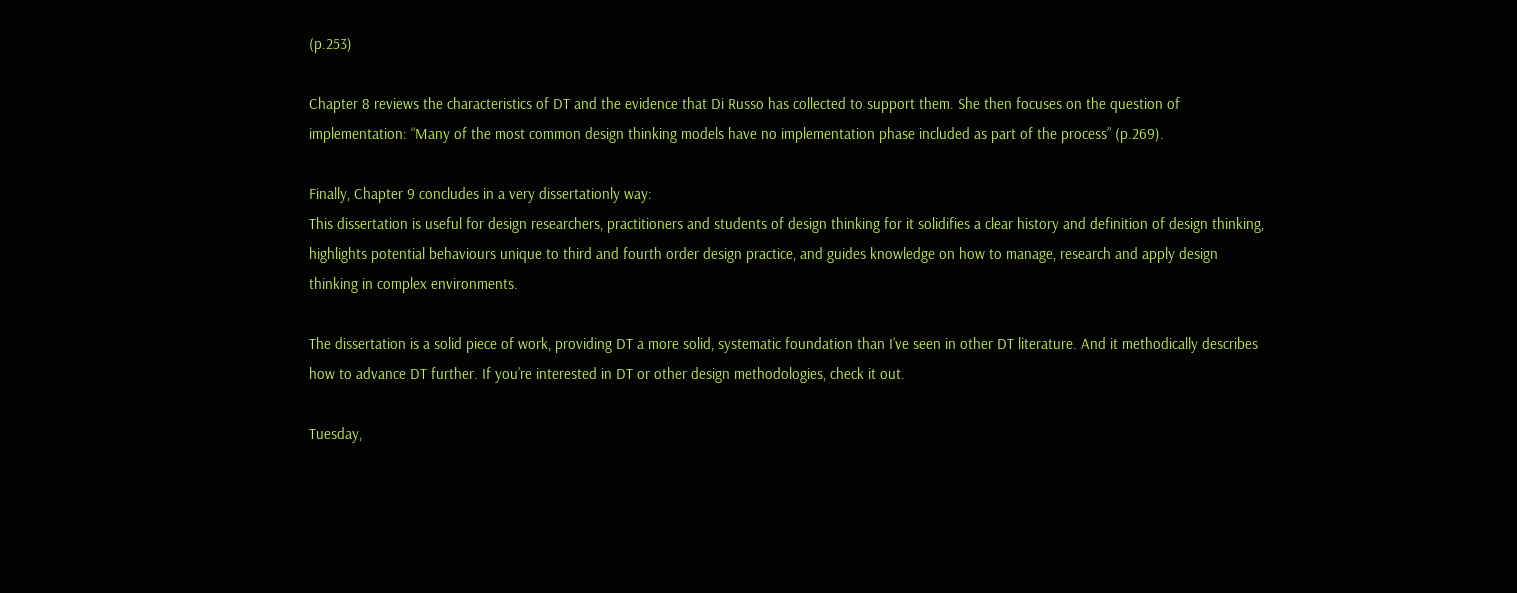(p.253)

Chapter 8 reviews the characteristics of DT and the evidence that Di Russo has collected to support them. She then focuses on the question of implementation: “Many of the most common design thinking models have no implementation phase included as part of the process” (p.269).

Finally, Chapter 9 concludes in a very dissertationly way:
This dissertation is useful for design researchers, practitioners and students of design thinking for it solidifies a clear history and definition of design thinking, highlights potential behaviours unique to third and fourth order design practice, and guides knowledge on how to manage, research and apply design thinking in complex environments.

The dissertation is a solid piece of work, providing DT a more solid, systematic foundation than I’ve seen in other DT literature. And it methodically describes how to advance DT further. If you’re interested in DT or other design methodologies, check it out.

Tuesday,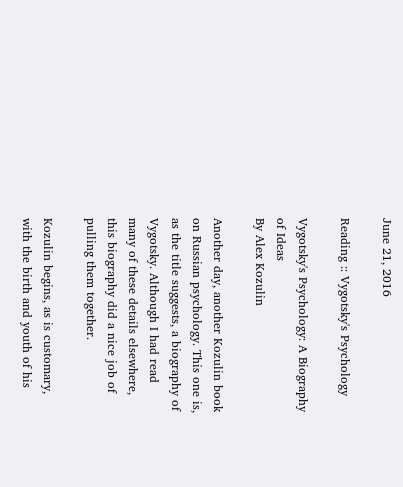June 21, 2016

Reading :: Vygotsky's Psychology

Vygotsky's Psychology: A Biography of Ideas
By Alex Kozulin

Another day, another Kozulin book on Russian psychology. This one is, as the title suggests, a biography of Vygotsky. Although I had read many of these details elsewhere, this biography did a nice job of pulling them together.

Kozulin begins, as is customary, with the birth and youth of his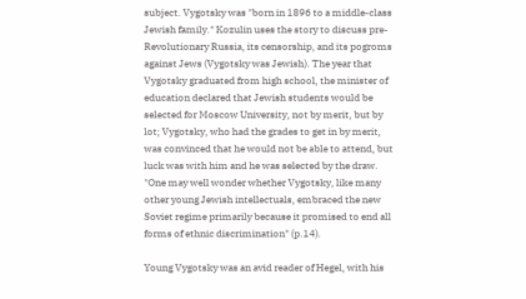subject. Vygotsky was "born in 1896 to a middle-class Jewish family." Kozulin uses the story to discuss pre-Revolutionary Russia, its censorship, and its pogroms against Jews (Vygotsky was Jewish). The year that Vygotsky graduated from high school, the minister of education declared that Jewish students would be selected for Moscow University, not by merit, but by lot; Vygotsky, who had the grades to get in by merit, was convinced that he would not be able to attend, but luck was with him and he was selected by the draw. "One may well wonder whether Vygotsky, like many other young Jewish intellectuals, embraced the new Soviet regime primarily because it promised to end all forms of ethnic discrimination" (p.14).

Young Vygotsky was an avid reader of Hegel, with his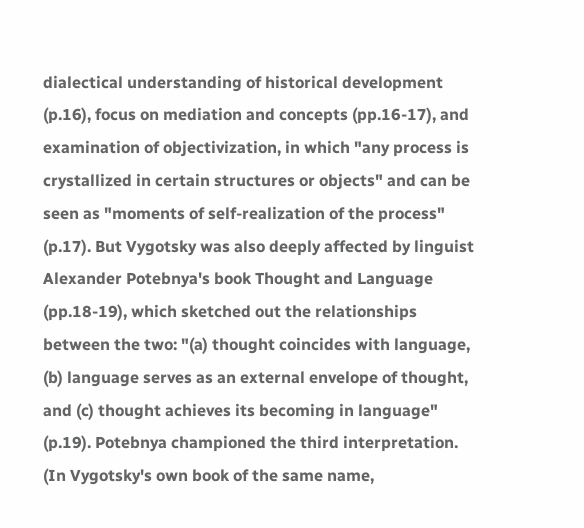dialectical understanding of historical development (p.16), focus on mediation and concepts (pp.16-17), and examination of objectivization, in which "any process is crystallized in certain structures or objects" and can be seen as "moments of self-realization of the process" (p.17). But Vygotsky was also deeply affected by linguist Alexander Potebnya's book Thought and Language (pp.18-19), which sketched out the relationships between the two: "(a) thought coincides with language, (b) language serves as an external envelope of thought, and (c) thought achieves its becoming in language" (p.19). Potebnya championed the third interpretation. (In Vygotsky's own book of the same name,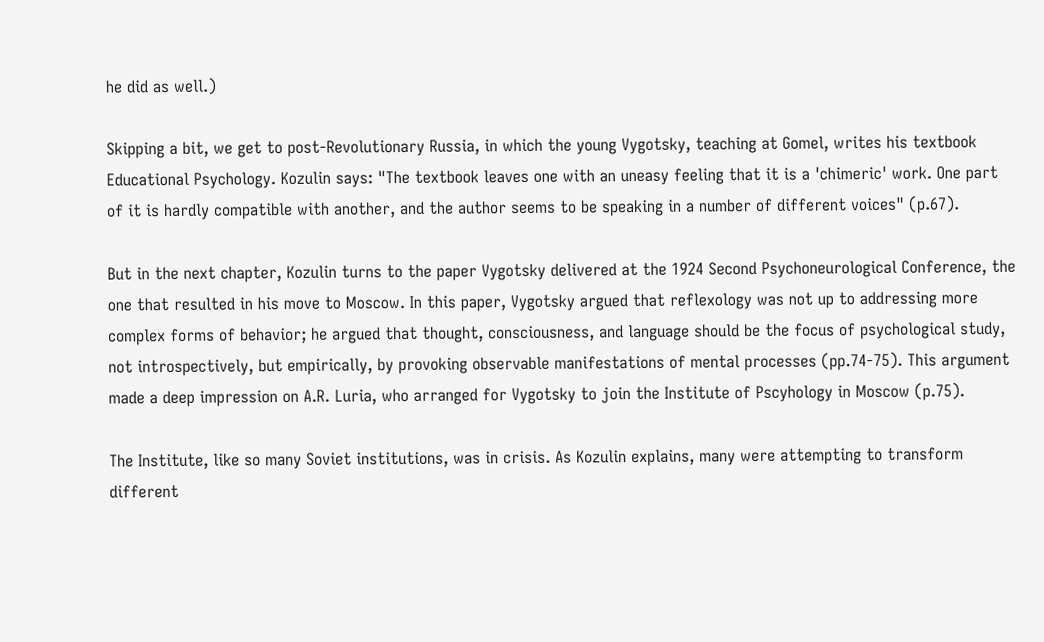he did as well.)

Skipping a bit, we get to post-Revolutionary Russia, in which the young Vygotsky, teaching at Gomel, writes his textbook Educational Psychology. Kozulin says: "The textbook leaves one with an uneasy feeling that it is a 'chimeric' work. One part of it is hardly compatible with another, and the author seems to be speaking in a number of different voices" (p.67).

But in the next chapter, Kozulin turns to the paper Vygotsky delivered at the 1924 Second Psychoneurological Conference, the one that resulted in his move to Moscow. In this paper, Vygotsky argued that reflexology was not up to addressing more complex forms of behavior; he argued that thought, consciousness, and language should be the focus of psychological study, not introspectively, but empirically, by provoking observable manifestations of mental processes (pp.74-75). This argument made a deep impression on A.R. Luria, who arranged for Vygotsky to join the Institute of Pscyhology in Moscow (p.75).

The Institute, like so many Soviet institutions, was in crisis. As Kozulin explains, many were attempting to transform different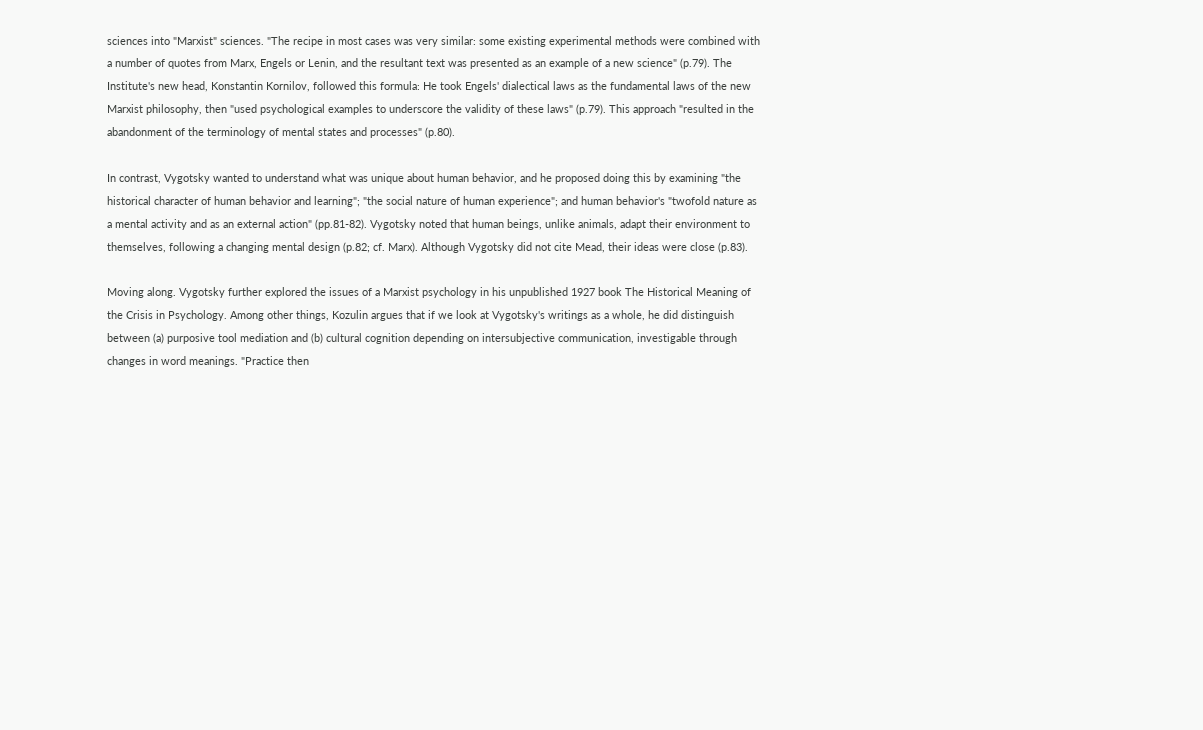sciences into "Marxist" sciences. "The recipe in most cases was very similar: some existing experimental methods were combined with a number of quotes from Marx, Engels or Lenin, and the resultant text was presented as an example of a new science" (p.79). The Institute's new head, Konstantin Kornilov, followed this formula: He took Engels' dialectical laws as the fundamental laws of the new Marxist philosophy, then "used psychological examples to underscore the validity of these laws" (p.79). This approach "resulted in the abandonment of the terminology of mental states and processes" (p.80).

In contrast, Vygotsky wanted to understand what was unique about human behavior, and he proposed doing this by examining "the historical character of human behavior and learning"; "the social nature of human experience"; and human behavior's "twofold nature as a mental activity and as an external action" (pp.81-82). Vygotsky noted that human beings, unlike animals, adapt their environment to themselves, following a changing mental design (p.82; cf. Marx). Although Vygotsky did not cite Mead, their ideas were close (p.83).

Moving along. Vygotsky further explored the issues of a Marxist psychology in his unpublished 1927 book The Historical Meaning of the Crisis in Psychology. Among other things, Kozulin argues that if we look at Vygotsky's writings as a whole, he did distinguish between (a) purposive tool mediation and (b) cultural cognition depending on intersubjective communication, investigable through changes in word meanings. "Practice then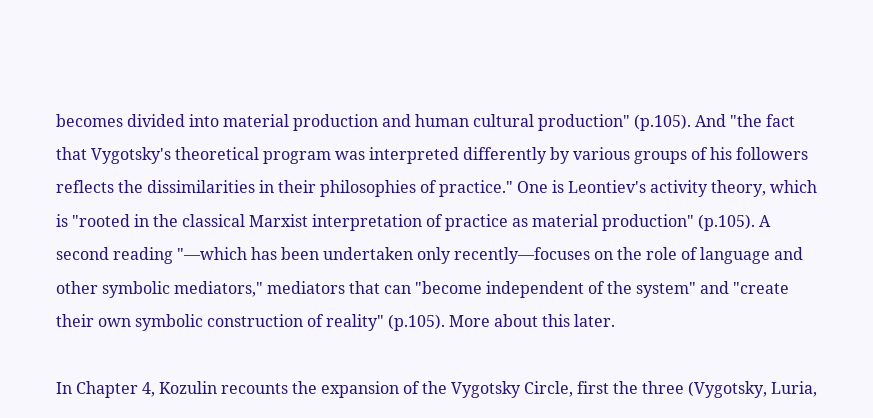becomes divided into material production and human cultural production" (p.105). And "the fact that Vygotsky's theoretical program was interpreted differently by various groups of his followers reflects the dissimilarities in their philosophies of practice." One is Leontiev's activity theory, which is "rooted in the classical Marxist interpretation of practice as material production" (p.105). A second reading "—which has been undertaken only recently—focuses on the role of language and other symbolic mediators," mediators that can "become independent of the system" and "create their own symbolic construction of reality" (p.105). More about this later.

In Chapter 4, Kozulin recounts the expansion of the Vygotsky Circle, first the three (Vygotsky, Luria,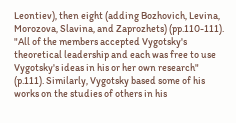Leontiev), then eight (adding Bozhovich, Levina, Morozova, Slavina, and Zaprozhets) (pp.110-111). "All of the members accepted Vygotsky's theoretical leadership and each was free to use Vygotsky's ideas in his or her own research" (p.111). Similarly, Vygotsky based some of his works on the studies of others in his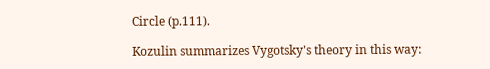Circle (p.111).

Kozulin summarizes Vygotsky's theory in this way: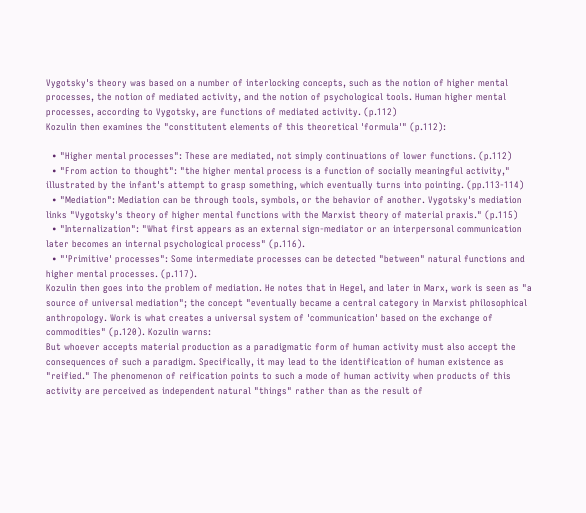Vygotsky's theory was based on a number of interlocking concepts, such as the notion of higher mental processes, the notion of mediated activity, and the notion of psychological tools. Human higher mental processes, according to Vygotsky, are functions of mediated activity. (p.112)
Kozulin then examines the "constitutent elements of this theoretical 'formula'" (p.112):

  • "Higher mental processes": These are mediated, not simply continuations of lower functions. (p.112)
  • "From action to thought": "the higher mental process is a function of socially meaningful activity," illustrated by the infant's attempt to grasp something, which eventually turns into pointing. (pp.113-114)
  • "Mediation": Mediation can be through tools, symbols, or the behavior of another. Vygotsky's mediation links "Vygotsky's theory of higher mental functions with the Marxist theory of material praxis." (p.115)
  • "Internalization": "What first appears as an external sign-mediator or an interpersonal communication later becomes an internal psychological process" (p.116).
  • "'Primitive' processes": Some intermediate processes can be detected "between" natural functions and higher mental processes. (p.117).
Kozulin then goes into the problem of mediation. He notes that in Hegel, and later in Marx, work is seen as "a source of universal mediation"; the concept "eventually became a central category in Marxist philosophical anthropology. Work is what creates a universal system of 'communication' based on the exchange of commodities" (p.120). Kozulin warns:
But whoever accepts material production as a paradigmatic form of human activity must also accept the consequences of such a paradigm. Specifically, it may lead to the identification of human existence as "reified." The phenomenon of reification points to such a mode of human activity when products of this activity are perceived as independent natural "things" rather than as the result of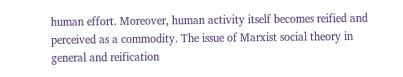human effort. Moreover, human activity itself becomes reified and perceived as a commodity. The issue of Marxist social theory in general and reification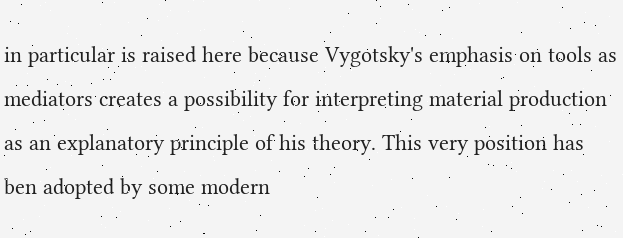in particular is raised here because Vygotsky's emphasis on tools as mediators creates a possibility for interpreting material production as an explanatory principle of his theory. This very position has ben adopted by some modern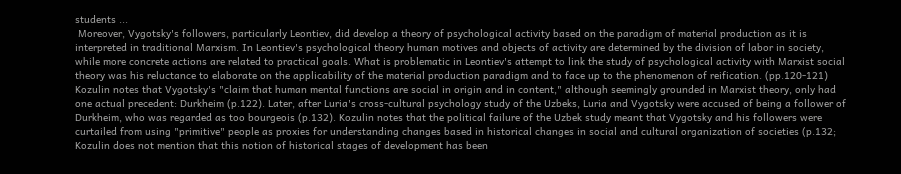students ...
 Moreover, Vygotsky's followers, particularly Leontiev, did develop a theory of psychological activity based on the paradigm of material production as it is interpreted in traditional Marxism. In Leontiev's psychological theory human motives and objects of activity are determined by the division of labor in society, while more concrete actions are related to practical goals. What is problematic in Leontiev's attempt to link the study of psychological activity with Marxist social theory was his reluctance to elaborate on the applicability of the material production paradigm and to face up to the phenomenon of reification. (pp.120-121)
Kozulin notes that Vygotsky's "claim that human mental functions are social in origin and in content," although seemingly grounded in Marxist theory, only had one actual precedent: Durkheim (p.122). Later, after Luria's cross-cultural psychology study of the Uzbeks, Luria and Vygotsky were accused of being a follower of Durkheim, who was regarded as too bourgeois (p.132). Kozulin notes that the political failure of the Uzbek study meant that Vygotsky and his followers were curtailed from using "primitive" people as proxies for understanding changes based in historical changes in social and cultural organization of societies (p.132; Kozulin does not mention that this notion of historical stages of development has been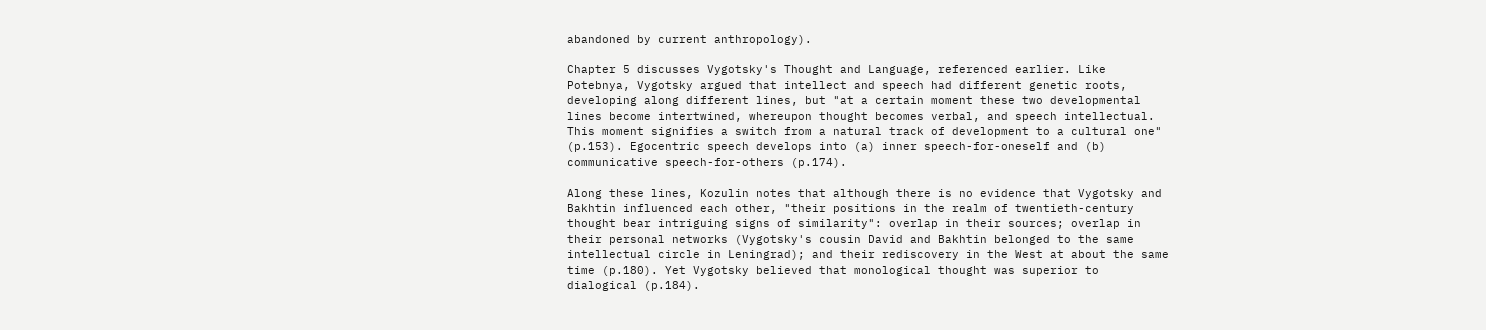abandoned by current anthropology).

Chapter 5 discusses Vygotsky's Thought and Language, referenced earlier. Like Potebnya, Vygotsky argued that intellect and speech had different genetic roots, developing along different lines, but "at a certain moment these two developmental lines become intertwined, whereupon thought becomes verbal, and speech intellectual. This moment signifies a switch from a natural track of development to a cultural one" (p.153). Egocentric speech develops into (a) inner speech-for-oneself and (b) communicative speech-for-others (p.174).

Along these lines, Kozulin notes that although there is no evidence that Vygotsky and Bakhtin influenced each other, "their positions in the realm of twentieth-century thought bear intriguing signs of similarity": overlap in their sources; overlap in their personal networks (Vygotsky's cousin David and Bakhtin belonged to the same intellectual circle in Leningrad); and their rediscovery in the West at about the same time (p.180). Yet Vygotsky believed that monological thought was superior to dialogical (p.184).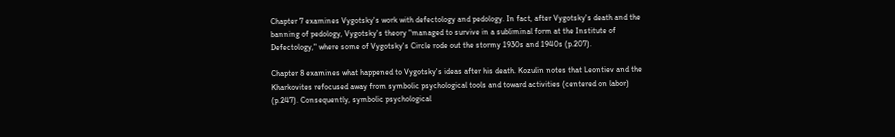Chapter 7 examines Vygotsky's work with defectology and pedology. In fact, after Vygotsky's death and the banning of pedology, Vygotsky's theory "managed to survive in a subliminal form at the Institute of Defectology," where some of Vygotsky's Circle rode out the stormy 1930s and 1940s (p.207).

Chapter 8 examines what happened to Vygotsky's ideas after his death. Kozulin notes that Leontiev and the Kharkovites refocused away from symbolic psychological tools and toward activities (centered on labor) (p.247). Consequently, symbolic psychological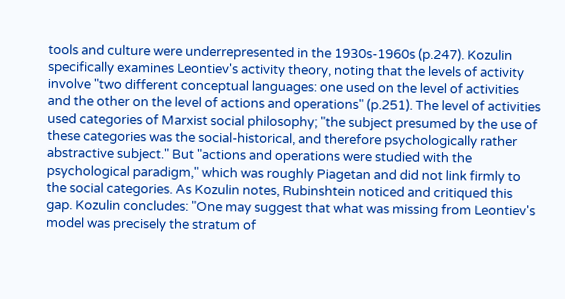tools and culture were underrepresented in the 1930s-1960s (p.247). Kozulin specifically examines Leontiev's activity theory, noting that the levels of activity involve "two different conceptual languages: one used on the level of activities and the other on the level of actions and operations" (p.251). The level of activities used categories of Marxist social philosophy; "the subject presumed by the use of these categories was the social-historical, and therefore psychologically rather abstractive subject." But "actions and operations were studied with the psychological paradigm," which was roughly Piagetan and did not link firmly to the social categories. As Kozulin notes, Rubinshtein noticed and critiqued this gap. Kozulin concludes: "One may suggest that what was missing from Leontiev's model was precisely the stratum of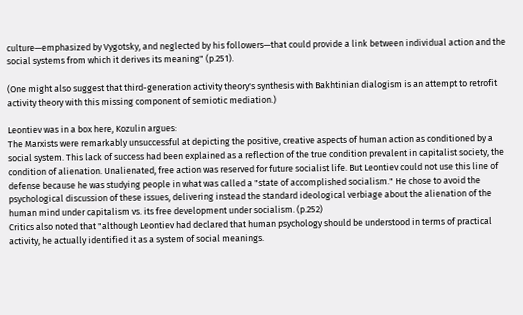culture—emphasized by Vygotsky, and neglected by his followers—that could provide a link between individual action and the social systems from which it derives its meaning" (p.251).

(One might also suggest that third-generation activity theory's synthesis with Bakhtinian dialogism is an attempt to retrofit activity theory with this missing component of semiotic mediation.)

Leontiev was in a box here, Kozulin argues:
The Marxists were remarkably unsuccessful at depicting the positive, creative aspects of human action as conditioned by a social system. This lack of success had been explained as a reflection of the true condition prevalent in capitalist society, the condition of alienation. Unalienated, free action was reserved for future socialist life. But Leontiev could not use this line of defense because he was studying people in what was called a "state of accomplished socialism." He chose to avoid the psychological discussion of these issues, delivering instead the standard ideological verbiage about the alienation of the human mind under capitalism vs. its free development under socialism. (p.252)
Critics also noted that "although Leontiev had declared that human psychology should be understood in terms of practical activity, he actually identified it as a system of social meanings.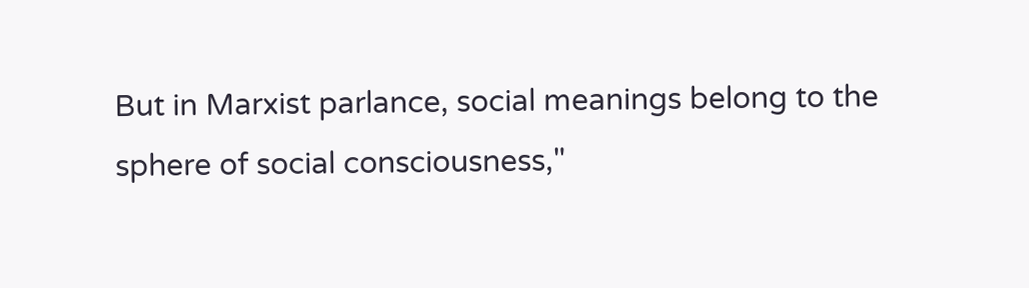But in Marxist parlance, social meanings belong to the sphere of social consciousness,"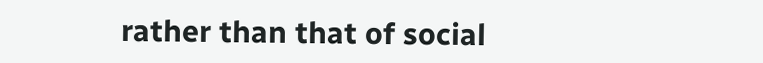rather than that of social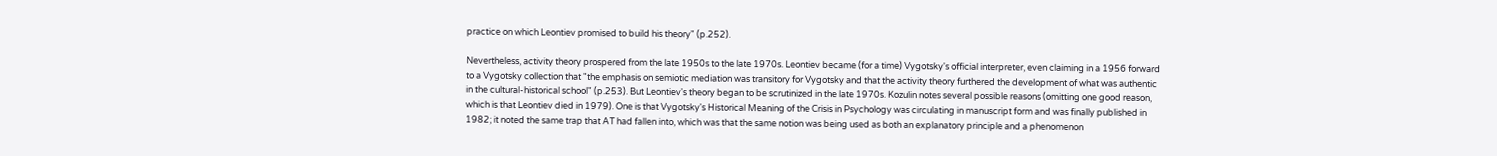practice on which Leontiev promised to build his theory" (p.252).

Nevertheless, activity theory prospered from the late 1950s to the late 1970s. Leontiev became (for a time) Vygotsky's official interpreter, even claiming in a 1956 forward to a Vygotsky collection that "the emphasis on semiotic mediation was transitory for Vygotsky and that the activity theory furthered the development of what was authentic in the cultural-historical school" (p.253). But Leontiev's theory began to be scrutinized in the late 1970s. Kozulin notes several possible reasons (omitting one good reason, which is that Leontiev died in 1979). One is that Vygotsky's Historical Meaning of the Crisis in Psychology was circulating in manuscript form and was finally published in 1982; it noted the same trap that AT had fallen into, which was that the same notion was being used as both an explanatory principle and a phenomenon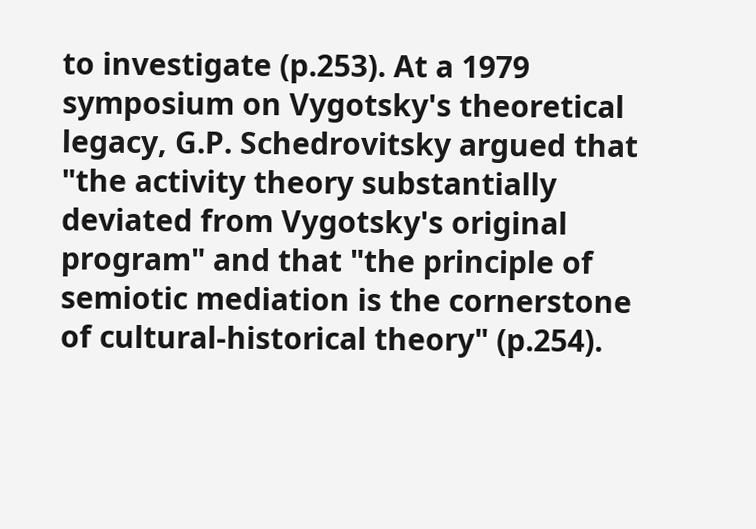to investigate (p.253). At a 1979 symposium on Vygotsky's theoretical legacy, G.P. Schedrovitsky argued that "the activity theory substantially deviated from Vygotsky's original program" and that "the principle of semiotic mediation is the cornerstone of cultural-historical theory" (p.254).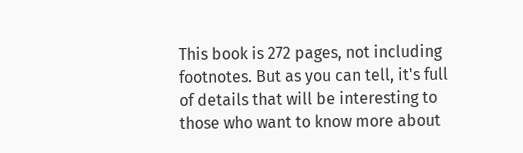This book is 272 pages, not including footnotes. But as you can tell, it's full of details that will be interesting to those who want to know more about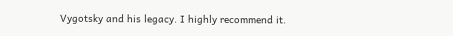Vygotsky and his legacy. I highly recommend it.